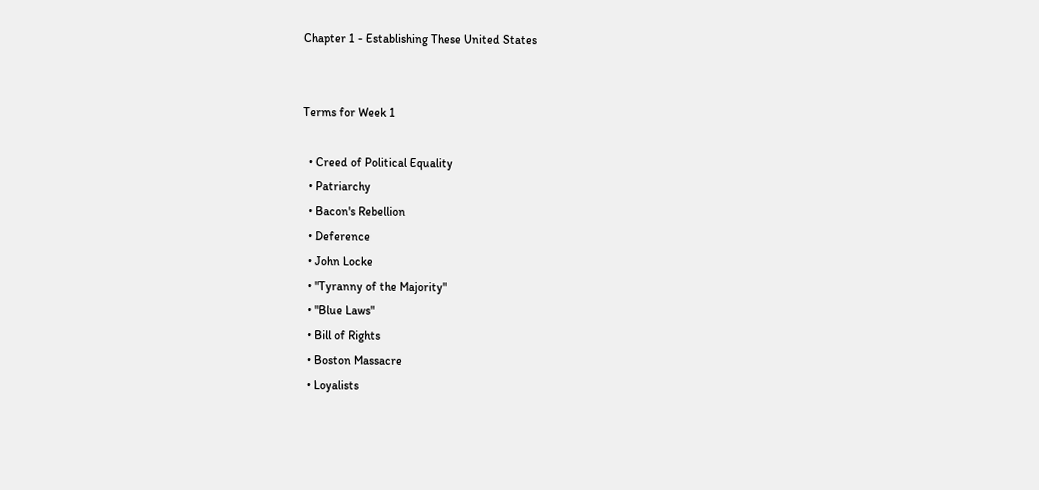Chapter 1 - Establishing These United States


Terms for Week 1

  • Creed of Political Equality
  • Patriarchy
  • Bacon's Rebellion
  • Deference
  • John Locke
  • "Tyranny of the Majority"
  • "Blue Laws"
  • Bill of Rights
  • Boston Massacre
  • Loyalists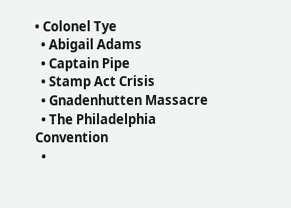• Colonel Tye
  • Abigail Adams
  • Captain Pipe
  • Stamp Act Crisis
  • Gnadenhutten Massacre
  • The Philadelphia Convention
  •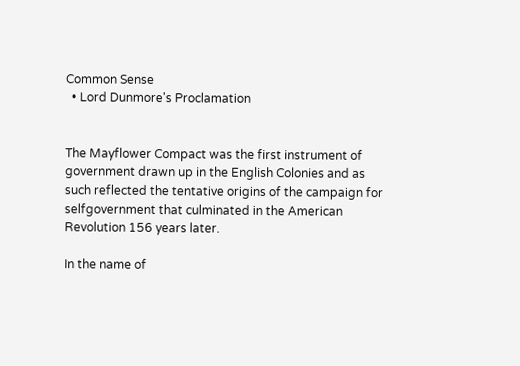Common Sense
  • Lord Dunmore's Proclamation


The Mayflower Compact was the first instrument of government drawn up in the English Colonies and as such reflected the tentative origins of the campaign for selfgovernment that culminated in the American Revolution 156 years later.

In the name of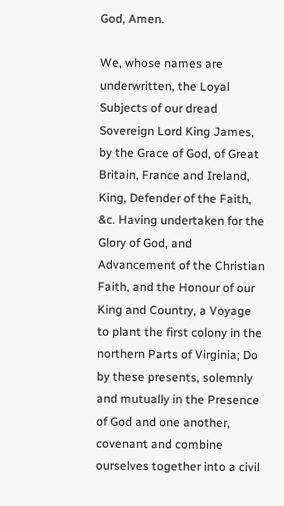God, Amen.

We, whose names are underwritten, the Loyal Subjects of our dread Sovereign Lord King James, by the Grace of God, of Great Britain, France and Ireland, King, Defender of the Faith, &c. Having undertaken for the Glory of God, and Advancement of the Christian Faith, and the Honour of our King and Country, a Voyage to plant the first colony in the northern Parts of Virginia; Do by these presents, solemnly and mutually in the Presence of God and one another, covenant and combine ourselves together into a civil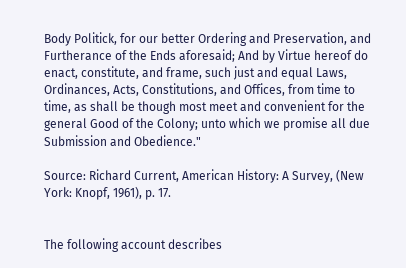Body Politick, for our better Ordering and Preservation, and Furtherance of the Ends aforesaid; And by Virtue hereof do enact, constitute, and frame, such just and equal Laws, Ordinances, Acts, Constitutions, and Offices, from time to time, as shall be though most meet and convenient for the general Good of the Colony; unto which we promise all due Submission and Obedience."

Source: Richard Current, American History: A Survey, (New York: Knopf, 1961), p. 17.


The following account describes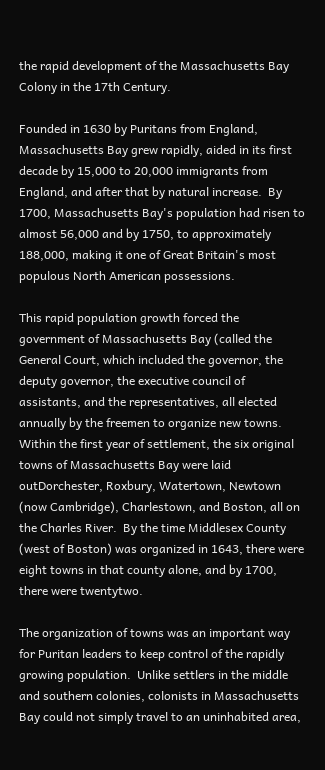the rapid development of the Massachusetts Bay Colony in the 17th Century.

Founded in 1630 by Puritans from England, Massachusetts Bay grew rapidly, aided in its first decade by 15,000 to 20,000 immigrants from England, and after that by natural increase.  By 1700, Massachusetts Bay's population had risen to almost 56,000 and by 1750, to approximately 188,000, making it one of Great Britain's most populous North American possessions.

This rapid population growth forced the government of Massachusetts Bay (called the General Court, which included the governor, the deputy governor, the executive council of assistants, and the representatives, all elected annually by the freemen to organize new towns.  Within the first year of settlement, the six original towns of Massachusetts Bay were laid outDorchester, Roxbury, Watertown, Newtown (now Cambridge), Charlestown, and Boston, all on the Charles River.  By the time Middlesex County (west of Boston) was organized in 1643, there were eight towns in that county alone, and by 1700, there were twentytwo.

The organization of towns was an important way for Puritan leaders to keep control of the rapidly growing population.  Unlike settlers in the middle and southern colonies, colonists in Massachusetts Bay could not simply travel to an uninhabited area,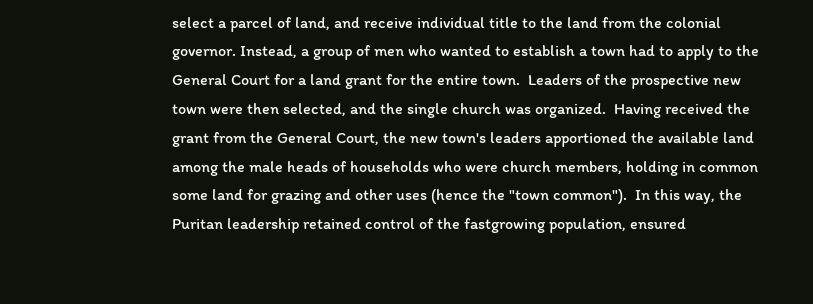select a parcel of land, and receive individual title to the land from the colonial governor. Instead, a group of men who wanted to establish a town had to apply to the General Court for a land grant for the entire town.  Leaders of the prospective new town were then selected, and the single church was organized.  Having received the grant from the General Court, the new town's leaders apportioned the available land among the male heads of households who were church members, holding in common some land for grazing and other uses (hence the "town common").  In this way, the Puritan leadership retained control of the fastgrowing population, ensured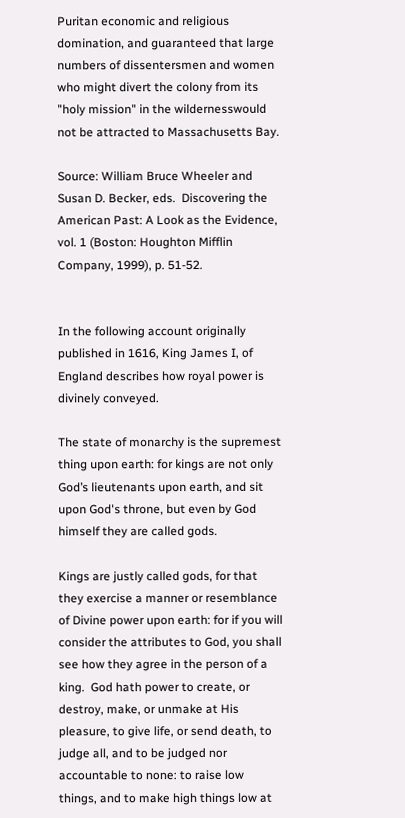Puritan economic and religious domination, and guaranteed that large numbers of dissentersmen and women who might divert the colony from its "holy mission" in the wildernesswould not be attracted to Massachusetts Bay.

Source: William Bruce Wheeler and  Susan D. Becker, eds.  Discovering the American Past: A Look as the Evidence, vol. 1 (Boston: Houghton Mifflin Company, 1999), p. 51-52.


In the following account originally published in 1616, King James I, of England describes how royal power is divinely conveyed.

The state of monarchy is the supremest thing upon earth: for kings are not only God’s lieutenants upon earth, and sit upon God's throne, but even by God himself they are called gods.

Kings are justly called gods, for that they exercise a manner or resemblance of Divine power upon earth: for if you will consider the attributes to God, you shall see how they agree in the person of a king.  God hath power to create, or destroy, make, or unmake at His pleasure, to give life, or send death, to judge all, and to be judged nor accountable to none: to raise low things, and to make high things low at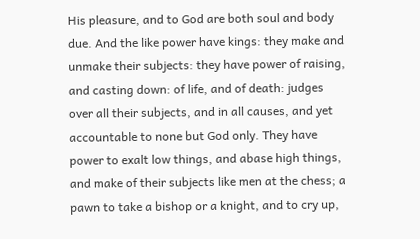His pleasure, and to God are both soul and body due. And the like power have kings: they make and unmake their subjects: they have power of raising, and casting down: of life, and of death: judges over all their subjects, and in all causes, and yet accountable to none but God only. They have power to exalt low things, and abase high things, and make of their subjects like men at the chess; a pawn to take a bishop or a knight, and to cry up,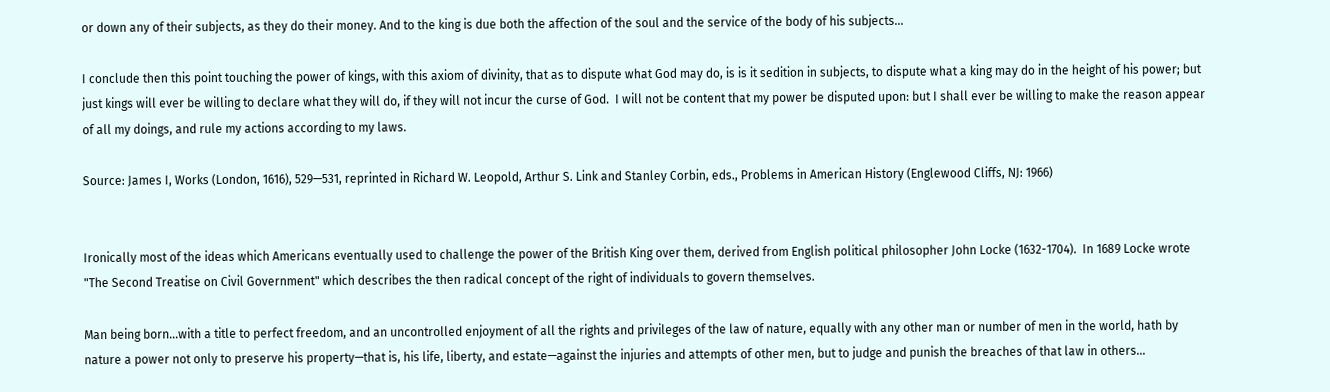or down any of their subjects, as they do their money. And to the king is due both the affection of the soul and the service of the body of his subjects...

I conclude then this point touching the power of kings, with this axiom of divinity, that as to dispute what God may do, is is it sedition in subjects, to dispute what a king may do in the height of his power; but just kings will ever be willing to declare what they will do, if they will not incur the curse of God.  I will not be content that my power be disputed upon: but I shall ever be willing to make the reason appear of all my doings, and rule my actions according to my laws.

Source: James I, Works (London, 1616), 529—531, reprinted in Richard W. Leopold, Arthur S. Link and Stanley Corbin, eds., Problems in American History (Englewood Cliffs, NJ: 1966)


Ironically most of the ideas which Americans eventually used to challenge the power of the British King over them, derived from English political philosopher John Locke (1632-1704).  In 1689 Locke wrote "The Second Treatise on Civil Government" which describes the then radical concept of the right of individuals to govern themselves.

Man being born...with a title to perfect freedom, and an uncontrolled enjoyment of all the rights and privileges of the law of nature, equally with any other man or number of men in the world, hath by nature a power not only to preserve his property—that is, his life, liberty, and estate—against the injuries and attempts of other men, but to judge and punish the breaches of that law in others...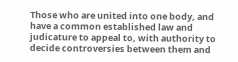Those who are united into one body, and have a common established law and judicature to appeal to, with authority to decide controversies between them and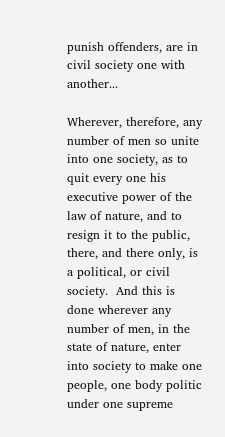punish offenders, are in civil society one with another...

Wherever, therefore, any number of men so unite into one society, as to quit every one his executive power of the law of nature, and to resign it to the public, there, and there only, is a political, or civil society.  And this is done wherever any number of men, in the state of nature, enter into society to make one people, one body politic under one supreme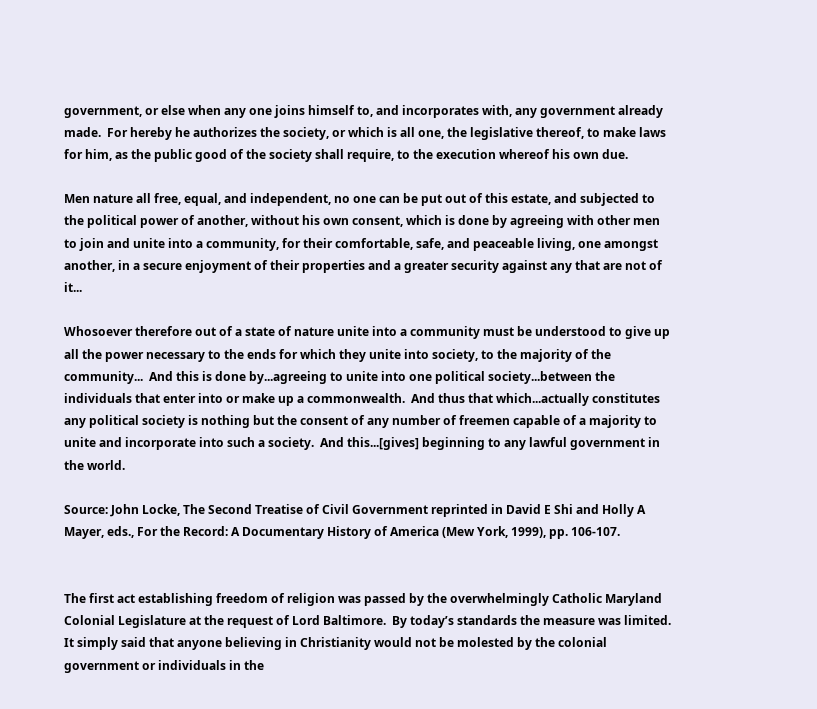government, or else when any one joins himself to, and incorporates with, any government already made.  For hereby he authorizes the society, or which is all one, the legislative thereof, to make laws for him, as the public good of the society shall require, to the execution whereof his own due.

Men nature all free, equal, and independent, no one can be put out of this estate, and subjected to the political power of another, without his own consent, which is done by agreeing with other men to join and unite into a community, for their comfortable, safe, and peaceable living, one amongst another, in a secure enjoyment of their properties and a greater security against any that are not of it...

Whosoever therefore out of a state of nature unite into a community must be understood to give up all the power necessary to the ends for which they unite into society, to the majority of the community...  And this is done by...agreeing to unite into one political society...between the individuals that enter into or make up a commonwealth.  And thus that which...actually constitutes any political society is nothing but the consent of any number of freemen capable of a majority to unite and incorporate into such a society.  And this...[gives] beginning to any lawful government in the world.

Source: John Locke, The Second Treatise of Civil Government reprinted in David E Shi and Holly A Mayer, eds., For the Record: A Documentary History of America (Mew York, 1999), pp. 106-107.


The first act establishing freedom of religion was passed by the overwhelmingly Catholic Maryland Colonial Legislature at the request of Lord Baltimore.  By today’s standards the measure was limited.  It simply said that anyone believing in Christianity would not be molested by the colonial government or individuals in the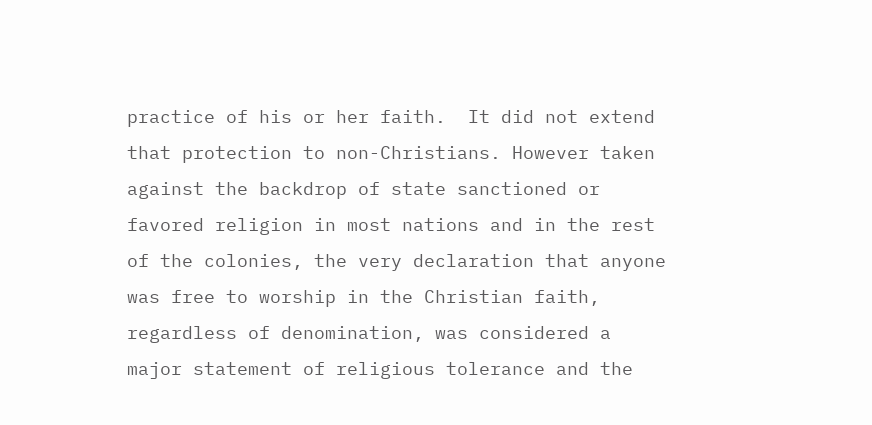practice of his or her faith.  It did not extend that protection to non-Christians. However taken against the backdrop of state sanctioned or favored religion in most nations and in the rest of the colonies, the very declaration that anyone was free to worship in the Christian faith, regardless of denomination, was considered a major statement of religious tolerance and the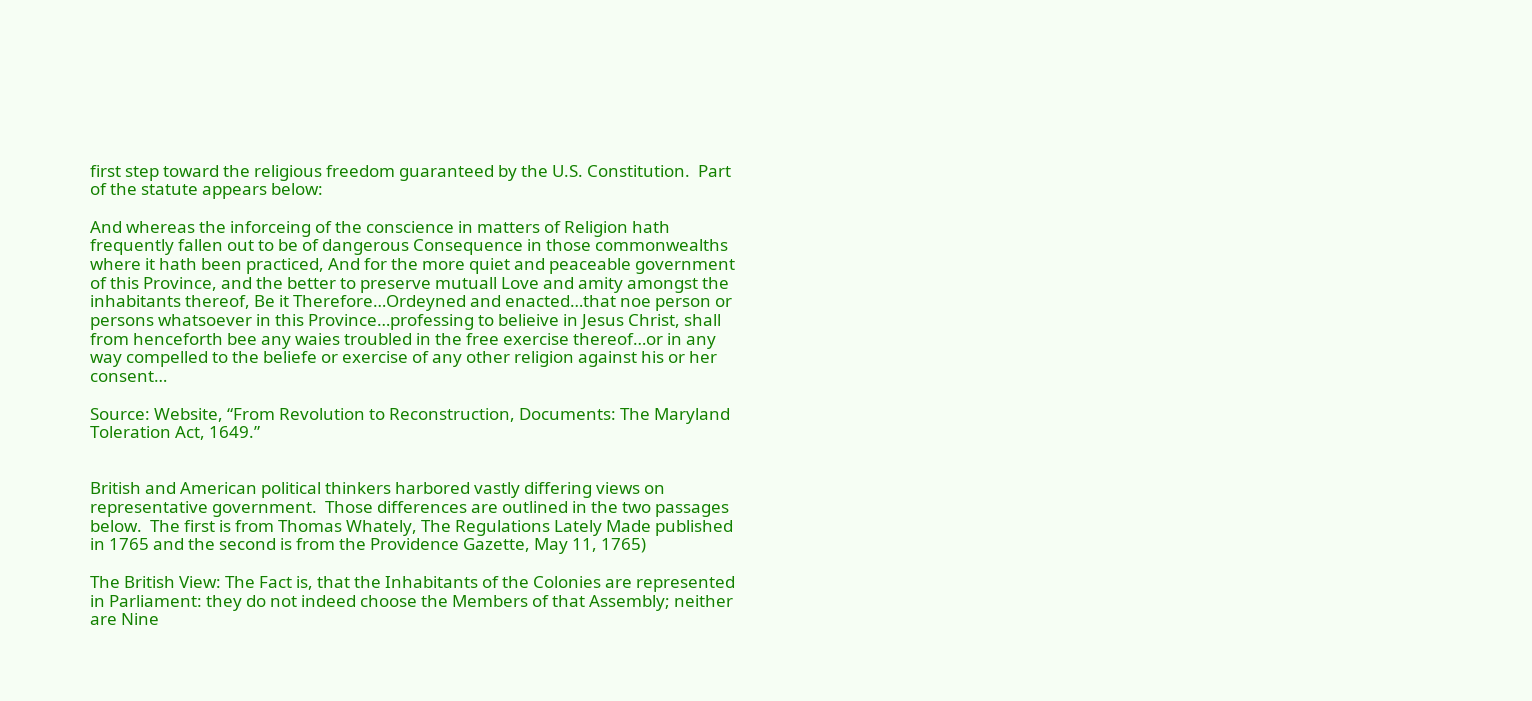first step toward the religious freedom guaranteed by the U.S. Constitution.  Part of the statute appears below:

And whereas the inforceing of the conscience in matters of Religion hath frequently fallen out to be of dangerous Consequence in those commonwealths where it hath been practiced, And for the more quiet and peaceable government of this Province, and the better to preserve mutuall Love and amity amongst the inhabitants thereof, Be it Therefore…Ordeyned and enacted…that noe person or persons whatsoever in this Province…professing to belieive in Jesus Christ, shall from henceforth bee any waies troubled in the free exercise thereof…or in any way compelled to the beliefe or exercise of any other religion against his or her consent…

Source: Website, “From Revolution to Reconstruction, Documents: The Maryland Toleration Act, 1649.”


British and American political thinkers harbored vastly differing views on representative government.  Those differences are outlined in the two passages below.  The first is from Thomas Whately, The Regulations Lately Made published in 1765 and the second is from the Providence Gazette, May 11, 1765)

The British View: The Fact is, that the Inhabitants of the Colonies are represented in Parliament: they do not indeed choose the Members of that Assembly; neither are Nine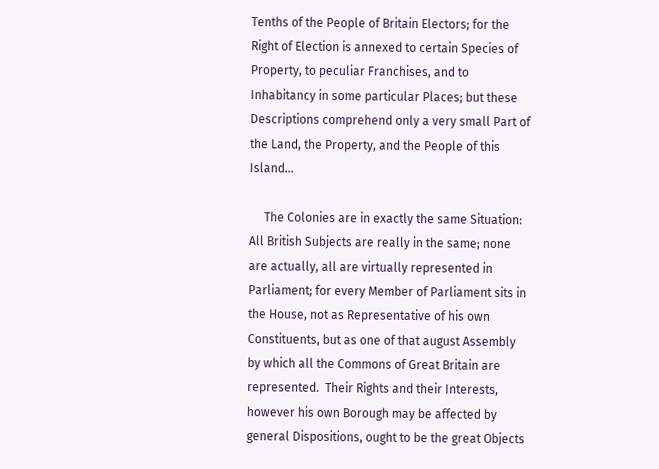Tenths of the People of Britain Electors; for the Right of Election is annexed to certain Species of Property, to peculiar Franchises, and to Inhabitancy in some particular Places; but these Descriptions comprehend only a very small Part of the Land, the Property, and the People of this Island...

     The Colonies are in exactly the same Situation:  All British Subjects are really in the same; none are actually, all are virtually represented in Parliament; for every Member of Parliament sits in the House, not as Representative of his own Constituents, but as one of that august Assembly by which all the Commons of Great Britain are represented.  Their Rights and their Interests, however his own Borough may be affected by general Dispositions, ought to be the great Objects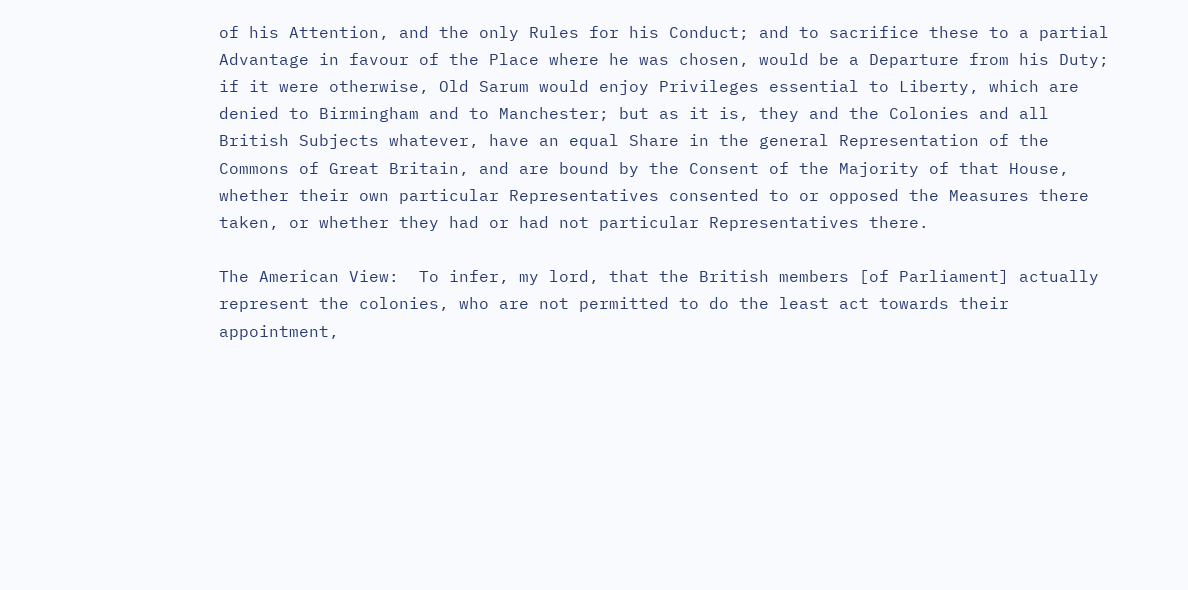of his Attention, and the only Rules for his Conduct; and to sacrifice these to a partial Advantage in favour of the Place where he was chosen, would be a Departure from his Duty; if it were otherwise, Old Sarum would enjoy Privileges essential to Liberty, which are denied to Birmingham and to Manchester; but as it is, they and the Colonies and all British Subjects whatever, have an equal Share in the general Representation of the Commons of Great Britain, and are bound by the Consent of the Majority of that House, whether their own particular Representatives consented to or opposed the Measures there taken, or whether they had or had not particular Representatives there.

The American View:  To infer, my lord, that the British members [of Parliament] actually represent the colonies, who are not permitted to do the least act towards their appointment,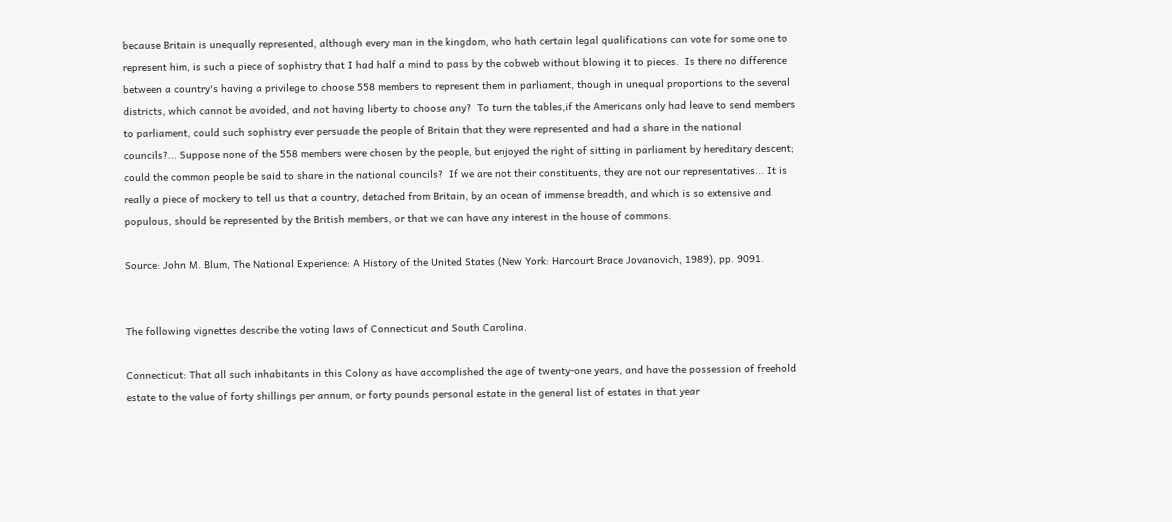because Britain is unequally represented, although every man in the kingdom, who hath certain legal qualifications can vote for some one to represent him, is such a piece of sophistry that I had half a mind to pass by the cobweb without blowing it to pieces.  Is there no difference between a country's having a privilege to choose 558 members to represent them in parliament, though in unequal proportions to the several districts, which cannot be avoided, and not having liberty to choose any?  To turn the tables,if the Americans only had leave to send members to parliament, could such sophistry ever persuade the people of Britain that they were represented and had a share in the national councils?... Suppose none of the 558 members were chosen by the people, but enjoyed the right of sitting in parliament by hereditary descent; could the common people be said to share in the national councils?  If we are not their constituents, they are not our representatives... It is really a piece of mockery to tell us that a country, detached from Britain, by an ocean of immense breadth, and which is so extensive and populous, should be represented by the British members, or that we can have any interest in the house of commons.

Source: John M. Blum, The National Experience: A History of the United States (New York: Harcourt Brace Jovanovich, 1989), pp. 9091.


The following vignettes describe the voting laws of Connecticut and South Carolina.

Connecticut: That all such inhabitants in this Colony as have accomplished the age of twenty-one years, and have the possession of freehold estate to the value of forty shillings per annum, or forty pounds personal estate in the general list of estates in that year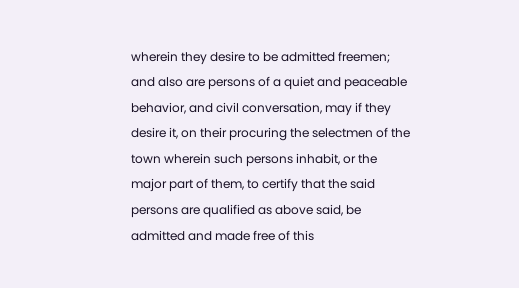wherein they desire to be admitted freemen; and also are persons of a quiet and peaceable behavior, and civil conversation, may if they desire it, on their procuring the selectmen of the town wherein such persons inhabit, or the major part of them, to certify that the said persons are qualified as above said, be admitted and made free of this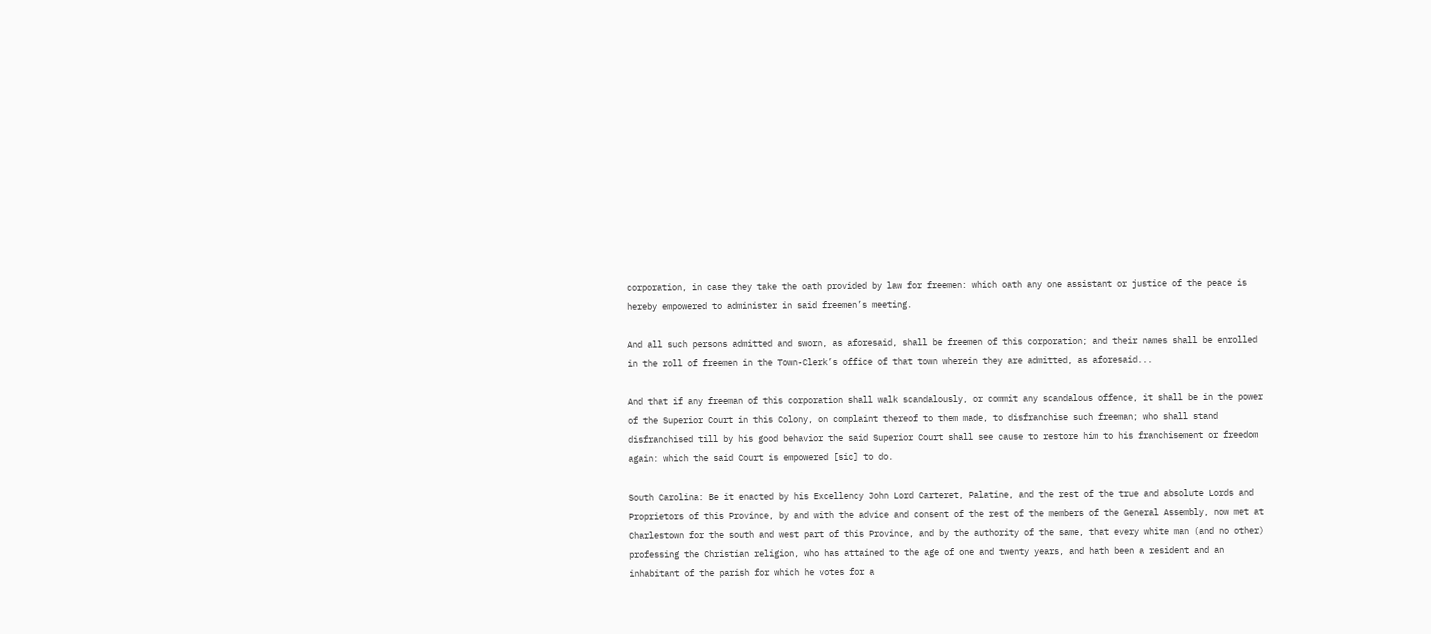corporation, in case they take the oath provided by law for freemen: which oath any one assistant or justice of the peace is hereby empowered to administer in said freemen’s meeting.

And all such persons admitted and sworn, as aforesaid, shall be freemen of this corporation; and their names shall be enrolled in the roll of freemen in the Town-Clerk’s office of that town wherein they are admitted, as aforesaid...

And that if any freeman of this corporation shall walk scandalously, or commit any scandalous offence, it shall be in the power of the Superior Court in this Colony, on complaint thereof to them made, to disfranchise such freeman; who shall stand disfranchised till by his good behavior the said Superior Court shall see cause to restore him to his franchisement or freedom again: which the said Court is empowered [sic] to do.

South Carolina: Be it enacted by his Excellency John Lord Carteret, Palatine, and the rest of the true and absolute Lords and Proprietors of this Province, by and with the advice and consent of the rest of the members of the General Assembly, now met at Charlestown for the south and west part of this Province, and by the authority of the same, that every white man (and no other) professing the Christian religion, who has attained to the age of one and twenty years, and hath been a resident and an inhabitant of the parish for which he votes for a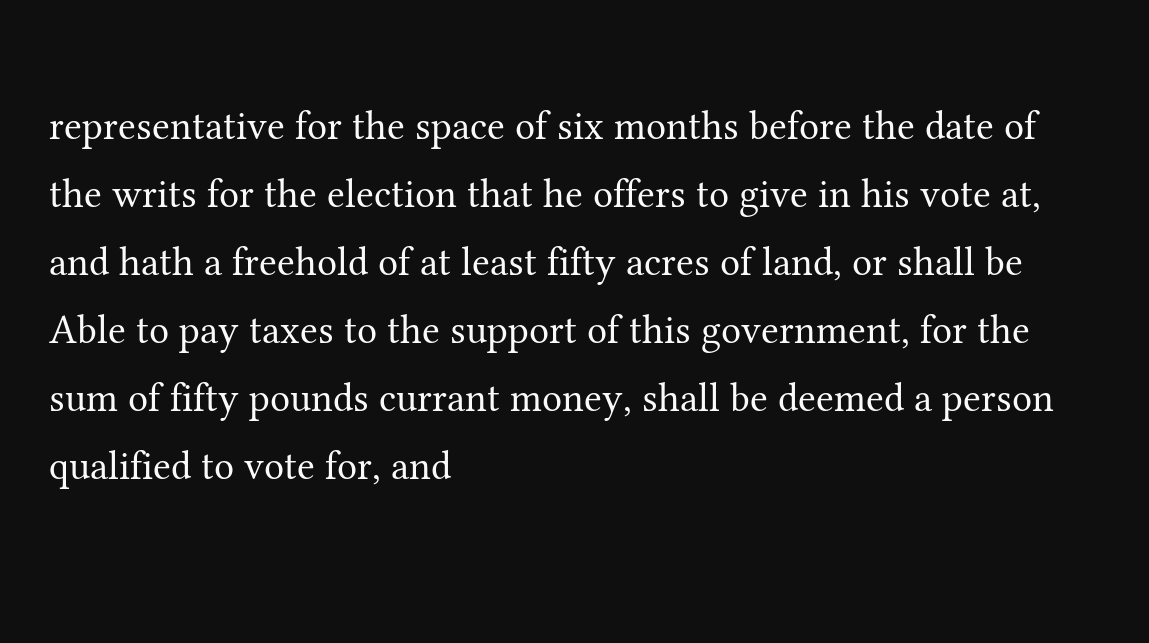representative for the space of six months before the date of the writs for the election that he offers to give in his vote at, and hath a freehold of at least fifty acres of land, or shall be Able to pay taxes to the support of this government, for the sum of fifty pounds currant money, shall be deemed a person qualified to vote for, and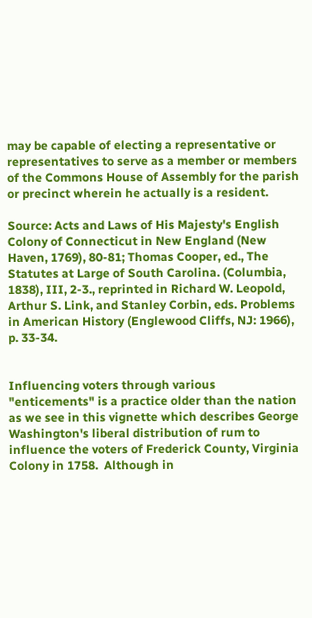may be capable of electing a representative or representatives to serve as a member or members of the Commons House of Assembly for the parish or precinct wherein he actually is a resident.

Source: Acts and Laws of His Majesty's English Colony of Connecticut in New England (New Haven, 1769), 80-81; Thomas Cooper, ed., The Statutes at Large of South Carolina. (Columbia, 1838), III, 2-3., reprinted in Richard W. Leopold, Arthur S. Link, and Stanley Corbin, eds. Problems in American History (Englewood Cliffs, NJ: 1966), p. 33-34.


Influencing voters through various "enticements" is a practice older than the nation as we see in this vignette which describes George Washington's liberal distribution of rum to influence the voters of Frederick County, Virginia Colony in 1758.  Although in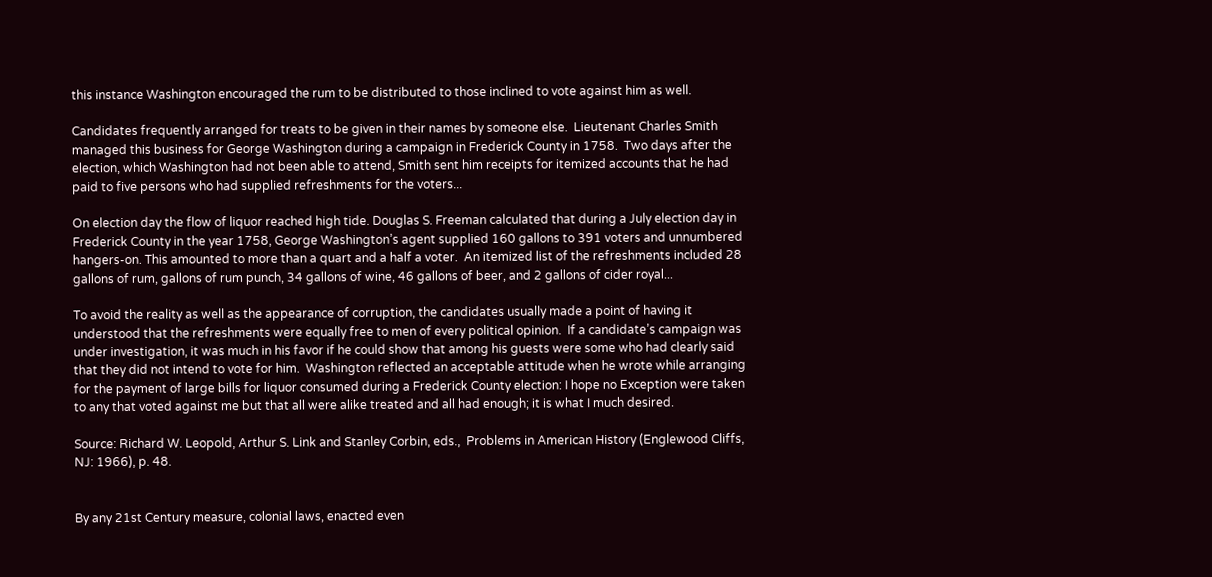this instance Washington encouraged the rum to be distributed to those inclined to vote against him as well.

Candidates frequently arranged for treats to be given in their names by someone else.  Lieutenant Charles Smith managed this business for George Washington during a campaign in Frederick County in 1758.  Two days after the election, which Washington had not been able to attend, Smith sent him receipts for itemized accounts that he had paid to five persons who had supplied refreshments for the voters...

On election day the flow of liquor reached high tide. Douglas S. Freeman calculated that during a July election day in Frederick County in the year 1758, George Washington’s agent supplied 160 gallons to 391 voters and unnumbered hangers-on. This amounted to more than a quart and a half a voter.  An itemized list of the refreshments included 28 gallons of rum, gallons of rum punch, 34 gallons of wine, 46 gallons of beer, and 2 gallons of cider royal...

To avoid the reality as well as the appearance of corruption, the candidates usually made a point of having it understood that the refreshments were equally free to men of every political opinion.  If a candidate’s campaign was under investigation, it was much in his favor if he could show that among his guests were some who had clearly said that they did not intend to vote for him.  Washington reflected an acceptable attitude when he wrote while arranging for the payment of large bills for liquor consumed during a Frederick County election: I hope no Exception were taken to any that voted against me but that all were alike treated and all had enough; it is what I much desired.

Source: Richard W. Leopold, Arthur S. Link and Stanley Corbin, eds.,  Problems in American History (Englewood Cliffs, NJ: 1966), p. 48.


By any 21st Century measure, colonial laws, enacted even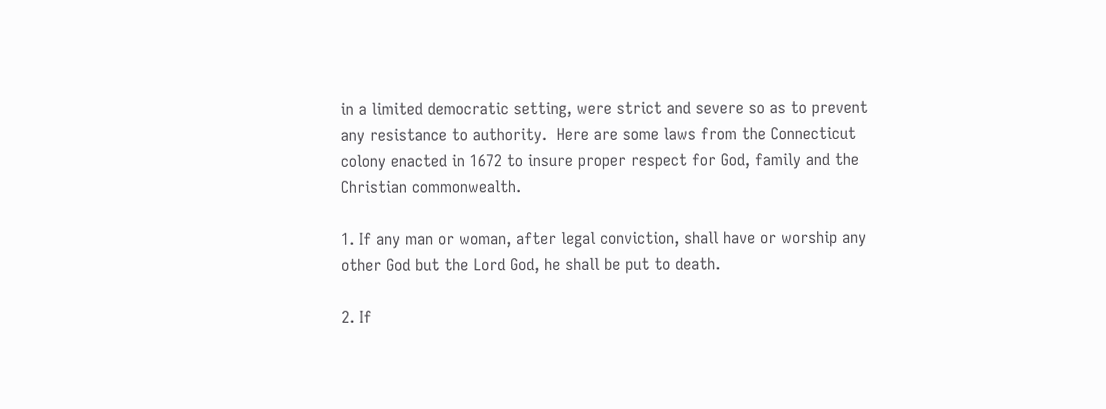in a limited democratic setting, were strict and severe so as to prevent any resistance to authority.  Here are some laws from the Connecticut colony enacted in 1672 to insure proper respect for God, family and the Christian commonwealth.

1. If any man or woman, after legal conviction, shall have or worship any other God but the Lord God, he shall be put to death.

2. If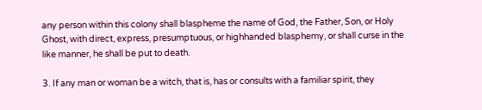any person within this colony shall blaspheme the name of God, the Father, Son, or Holy Ghost, with direct, express, presumptuous, or highhanded blasphemy, or shall curse in the like manner, he shall be put to death.

3. If any man or woman be a witch, that is, has or consults with a familiar spirit, they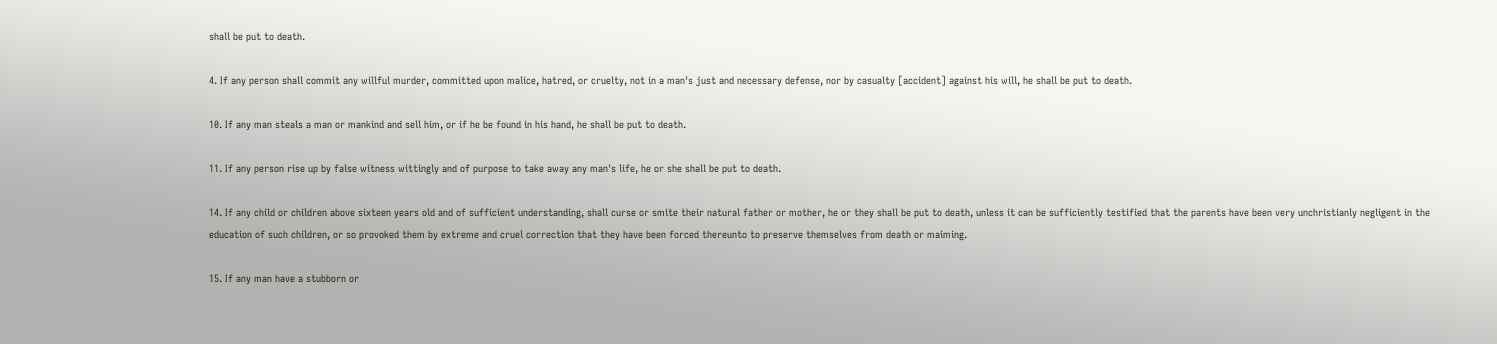shall be put to death.

4. If any person shall commit any willful murder, committed upon malice, hatred, or cruelty, not in a man's just and necessary defense, nor by casualty [accident] against his will, he shall be put to death.

10. If any man steals a man or mankind and sell him, or if he be found in his hand, he shall be put to death.

11. If any person rise up by false witness wittingly and of purpose to take away any man's life, he or she shall be put to death.

14. If any child or children above sixteen years old and of sufficient understanding, shall curse or smite their natural father or mother, he or they shall be put to death, unless it can be sufficiently testified that the parents have been very unchristianly negligent in the education of such children, or so provoked them by extreme and cruel correction that they have been forced thereunto to preserve themselves from death or maiming.

15. If any man have a stubborn or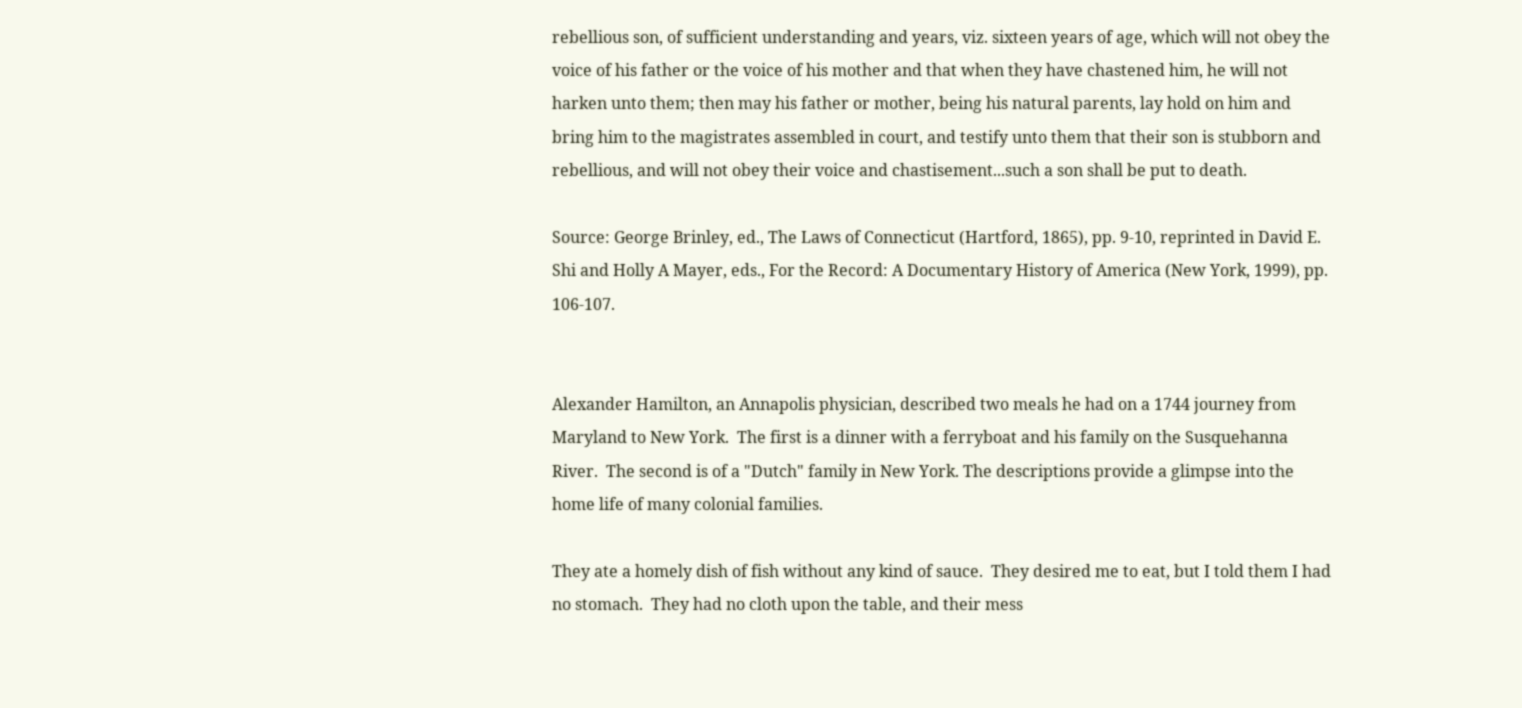rebellious son, of sufficient understanding and years, viz. sixteen years of age, which will not obey the voice of his father or the voice of his mother and that when they have chastened him, he will not harken unto them; then may his father or mother, being his natural parents, lay hold on him and bring him to the magistrates assembled in court, and testify unto them that their son is stubborn and rebellious, and will not obey their voice and chastisement...such a son shall be put to death.

Source: George Brinley, ed., The Laws of Connecticut (Hartford, 1865), pp. 9-10, reprinted in David E. Shi and Holly A Mayer, eds., For the Record: A Documentary History of America (New York, 1999), pp. 106-107.


Alexander Hamilton, an Annapolis physician, described two meals he had on a 1744 journey from Maryland to New York.  The first is a dinner with a ferryboat and his family on the Susquehanna River.  The second is of a "Dutch" family in New York. The descriptions provide a glimpse into the home life of many colonial families.

They ate a homely dish of fish without any kind of sauce.  They desired me to eat, but I told them I had no stomach.  They had no cloth upon the table, and their mess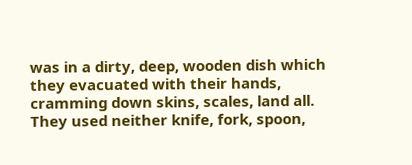was in a dirty, deep, wooden dish which they evacuated with their hands, cramming down skins, scales, land all.  They used neither knife, fork, spoon,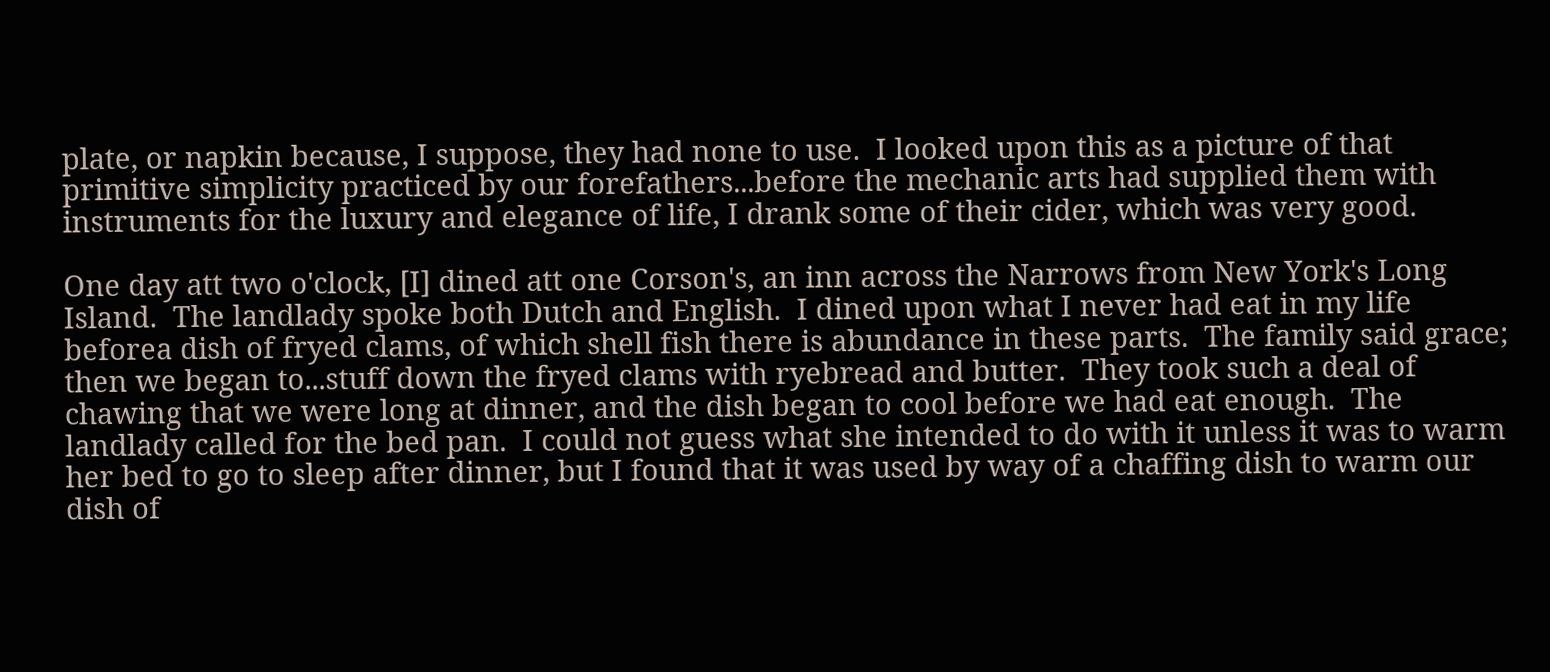plate, or napkin because, I suppose, they had none to use.  I looked upon this as a picture of that primitive simplicity practiced by our forefathers...before the mechanic arts had supplied them with instruments for the luxury and elegance of life, I drank some of their cider, which was very good.

One day att two o'clock, [I] dined att one Corson's, an inn across the Narrows from New York's Long Island.  The landlady spoke both Dutch and English.  I dined upon what I never had eat in my life beforea dish of fryed clams, of which shell fish there is abundance in these parts.  The family said grace; then we began to...stuff down the fryed clams with ryebread and butter.  They took such a deal of chawing that we were long at dinner, and the dish began to cool before we had eat enough.  The landlady called for the bed pan.  I could not guess what she intended to do with it unless it was to warm her bed to go to sleep after dinner, but I found that it was used by way of a chaffing dish to warm our dish of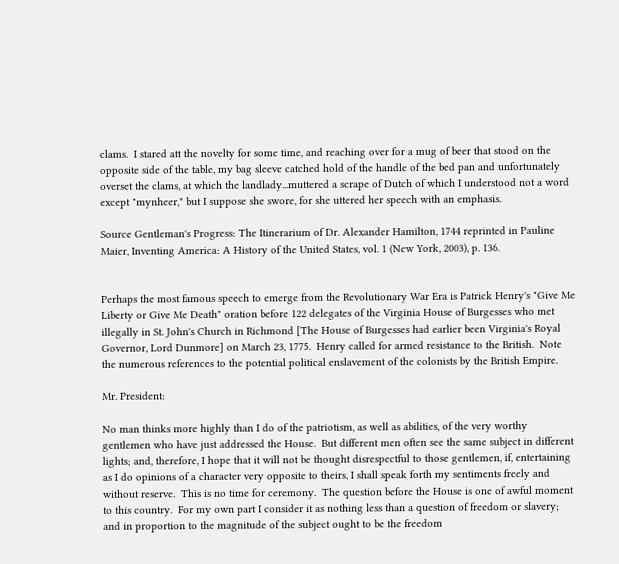clams.  I stared att the novelty for some time, and reaching over for a mug of beer that stood on the opposite side of the table, my bag sleeve catched hold of the handle of the bed pan and unfortunately overset the clams, at which the landlady...muttered a scrape of Dutch of which I understood not a word except "mynheer," but I suppose she swore, for she uttered her speech with an emphasis.

Source Gentleman's Progress: The Itinerarium of Dr. Alexander Hamilton, 1744 reprinted in Pauline Maier, Inventing America: A History of the United States, vol. 1 (New York, 2003), p. 136.


Perhaps the most famous speech to emerge from the Revolutionary War Era is Patrick Henry's "Give Me Liberty or Give Me Death" oration before 122 delegates of the Virginia House of Burgesses who met illegally in St. John's Church in Richmond [The House of Burgesses had earlier been Virginia's Royal Governor, Lord Dunmore] on March 23, 1775.  Henry called for armed resistance to the British.  Note the numerous references to the potential political enslavement of the colonists by the British Empire.

Mr. President:

No man thinks more highly than I do of the patriotism, as well as abilities, of the very worthy gentlemen who have just addressed the House.  But different men often see the same subject in different lights; and, therefore, I hope that it will not be thought disrespectful to those gentlemen, if, entertaining as I do opinions of a character very opposite to theirs, I shall speak forth my sentiments freely and without reserve.  This is no time for ceremony.  The question before the House is one of awful moment to this country.  For my own part I consider it as nothing less than a question of freedom or slavery; and in proportion to the magnitude of the subject ought to be the freedom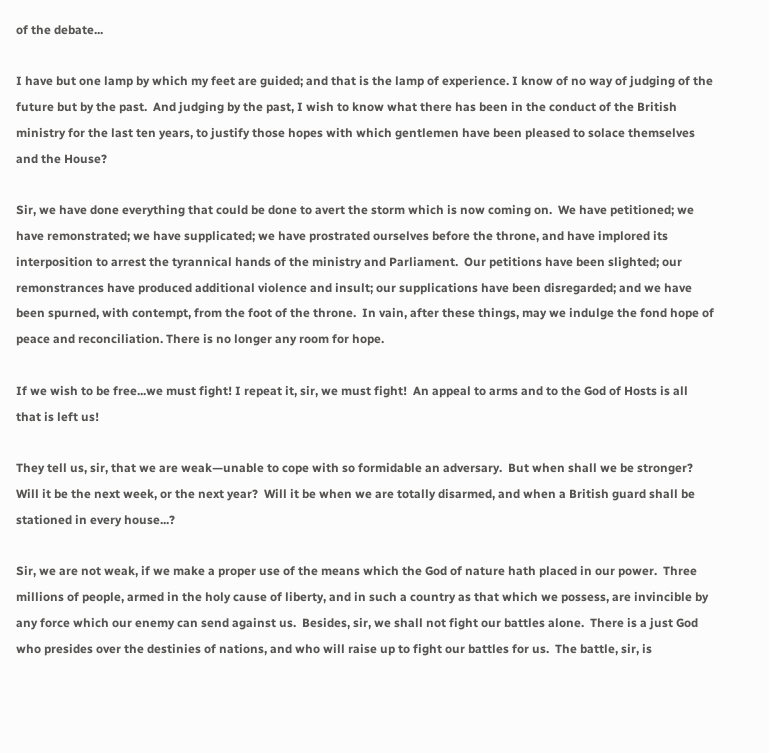of the debate...

I have but one lamp by which my feet are guided; and that is the lamp of experience. I know of no way of judging of the future but by the past.  And judging by the past, I wish to know what there has been in the conduct of the British ministry for the last ten years, to justify those hopes with which gentlemen have been pleased to solace themselves and the House?

Sir, we have done everything that could be done to avert the storm which is now coming on.  We have petitioned; we have remonstrated; we have supplicated; we have prostrated ourselves before the throne, and have implored its interposition to arrest the tyrannical hands of the ministry and Parliament.  Our petitions have been slighted; our remonstrances have produced additional violence and insult; our supplications have been disregarded; and we have been spurned, with contempt, from the foot of the throne.  In vain, after these things, may we indulge the fond hope of peace and reconciliation. There is no longer any room for hope.

If we wish to be free...we must fight! I repeat it, sir, we must fight!  An appeal to arms and to the God of Hosts is all that is left us!

They tell us, sir, that we are weak—unable to cope with so formidable an adversary.  But when shall we be stronger?  Will it be the next week, or the next year?  Will it be when we are totally disarmed, and when a British guard shall be stationed in every house...?

Sir, we are not weak, if we make a proper use of the means which the God of nature hath placed in our power.  Three millions of people, armed in the holy cause of liberty, and in such a country as that which we possess, are invincible by any force which our enemy can send against us.  Besides, sir, we shall not fight our battles alone.  There is a just God who presides over the destinies of nations, and who will raise up to fight our battles for us.  The battle, sir, is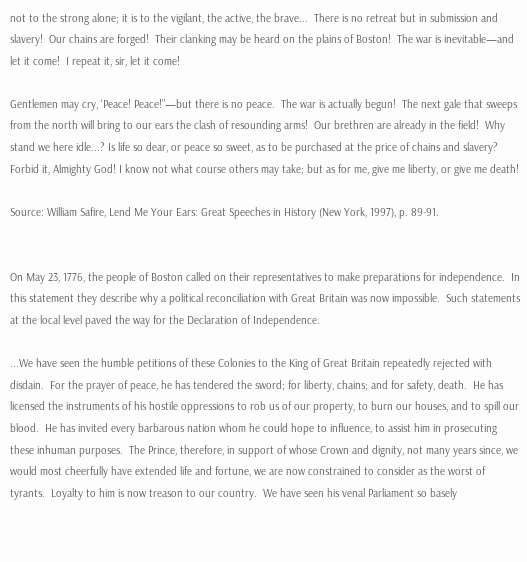not to the strong alone; it is to the vigilant, the active, the brave...  There is no retreat but in submission and slavery!  Our chains are forged!  Their clanking may be heard on the plains of Boston!  The war is inevitable—and let it come!  I repeat it, sir, let it come!

Gentlemen may cry, ‘Peace! Peace!”—but there is no peace.  The war is actually begun!  The next gale that sweeps from the north will bring to our ears the clash of resounding arms!  Our brethren are already in the field!  Why stand we here idle...? Is life so dear, or peace so sweet, as to be purchased at the price of chains and slavery?  Forbid it, Almighty God! I know not what course others may take; but as for me, give me liberty, or give me death!

Source: William Safire, Lend Me Your Ears: Great Speeches in History (New York, 1997), p. 89-91.


On May 23, 1776, the people of Boston called on their representatives to make preparations for independence.  In this statement they describe why a political reconciliation with Great Britain was now impossible.  Such statements at the local level paved the way for the Declaration of Independence.

...We have seen the humble petitions of these Colonies to the King of Great Britain repeatedly rejected with disdain.  For the prayer of peace, he has tendered the sword; for liberty, chains; and for safety, death.  He has licensed the instruments of his hostile oppressions to rob us of our property, to burn our houses, and to spill our blood.  He has invited every barbarous nation whom he could hope to influence, to assist him in prosecuting these inhuman purposes.  The Prince, therefore, in support of whose Crown and dignity, not many years since, we would most cheerfully have extended life and fortune, we are now constrained to consider as the worst of tyrants.  Loyalty to him is now treason to our country.  We have seen his venal Parliament so basely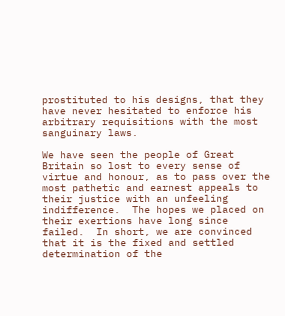prostituted to his designs, that they have never hesitated to enforce his arbitrary requisitions with the most sanguinary laws.

We have seen the people of Great Britain so lost to every sense of virtue and honour, as to pass over the most pathetic and earnest appeals to their justice with an unfeeling indifference.  The hopes we placed on their exertions have long since failed.  In short, we are convinced that it is the fixed and settled determination of the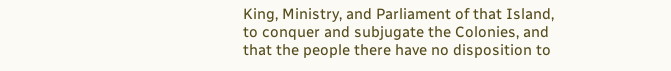King, Ministry, and Parliament of that Island, to conquer and subjugate the Colonies, and that the people there have no disposition to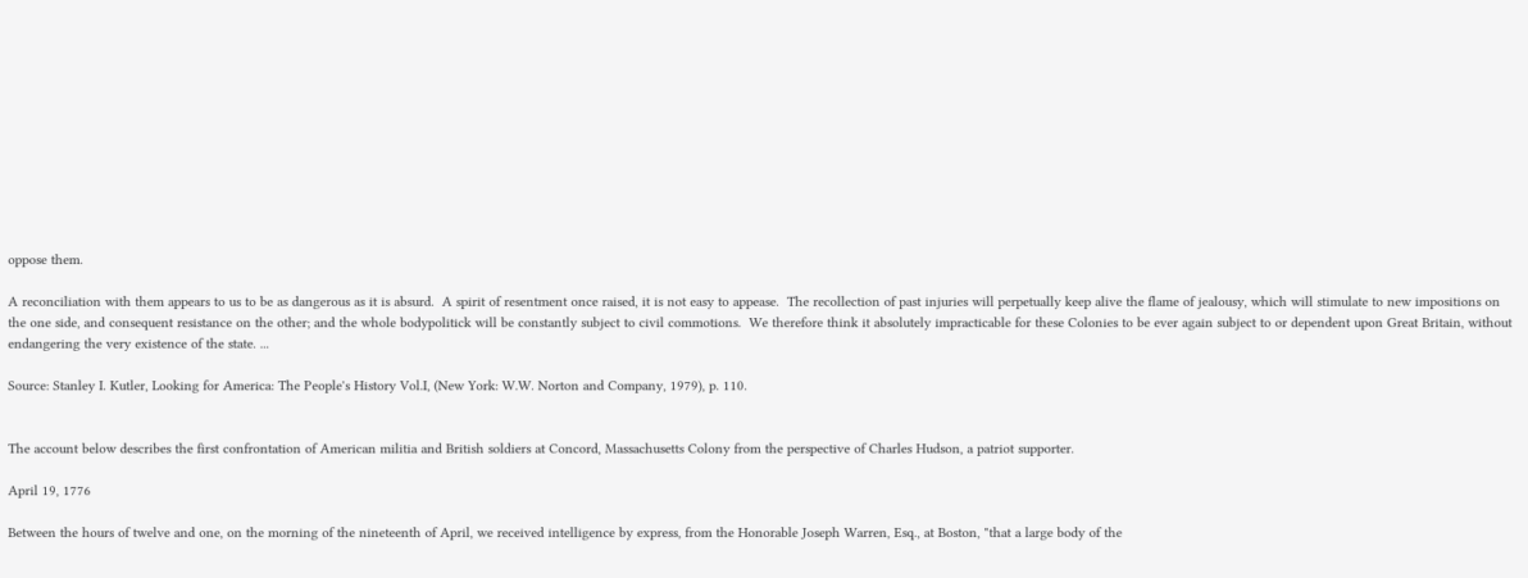oppose them.

A reconciliation with them appears to us to be as dangerous as it is absurd.  A spirit of resentment once raised, it is not easy to appease.  The recollection of past injuries will perpetually keep alive the flame of jealousy, which will stimulate to new impositions on the one side, and consequent resistance on the other; and the whole bodypolitick will be constantly subject to civil commotions.  We therefore think it absolutely impracticable for these Colonies to be ever again subject to or dependent upon Great Britain, without endangering the very existence of the state. ...

Source: Stanley I. Kutler, Looking for America: The People's History Vol.I, (New York: W.W. Norton and Company, 1979), p. 110.


The account below describes the first confrontation of American militia and British soldiers at Concord, Massachusetts Colony from the perspective of Charles Hudson, a patriot supporter.

April 19, 1776

Between the hours of twelve and one, on the morning of the nineteenth of April, we received intelligence by express, from the Honorable Joseph Warren, Esq., at Boston, "that a large body of the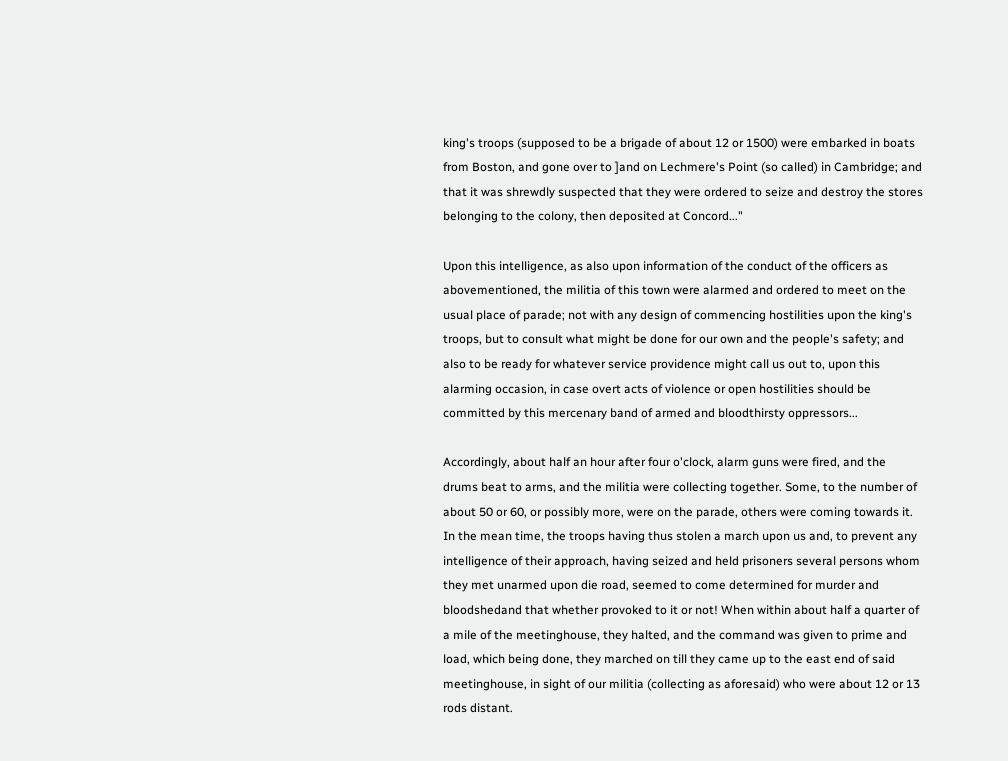king's troops (supposed to be a brigade of about 12 or 1500) were embarked in boats from Boston, and gone over to ]and on Lechmere's Point (so called) in Cambridge; and that it was shrewdly suspected that they were ordered to seize and destroy the stores belonging to the colony, then deposited at Concord..."

Upon this intelligence, as also upon information of the conduct of the officers as abovementioned, the militia of this town were alarmed and ordered to meet on the usual place of parade; not with any design of commencing hostilities upon the king's troops, but to consult what might be done for our own and the people's safety; and also to be ready for whatever service providence might call us out to, upon this alarming occasion, in case overt acts of violence or open hostilities should be committed by this mercenary band of armed and bloodthirsty oppressors...

Accordingly, about half an hour after four o'clock, alarm guns were fired, and the drums beat to arms, and the militia were collecting together. Some, to the number of about 50 or 60, or possibly more, were on the parade, others were coming towards it. In the mean time, the troops having thus stolen a march upon us and, to prevent any intelligence of their approach, having seized and held prisoners several persons whom they met unarmed upon die road, seemed to come determined for murder and bloodshedand that whether provoked to it or not! When within about half a quarter of a mile of the meetinghouse, they halted, and the command was given to prime and load, which being done, they marched on till they came up to the east end of said meetinghouse, in sight of our militia (collecting as aforesaid) who were about 12 or 13 rods distant.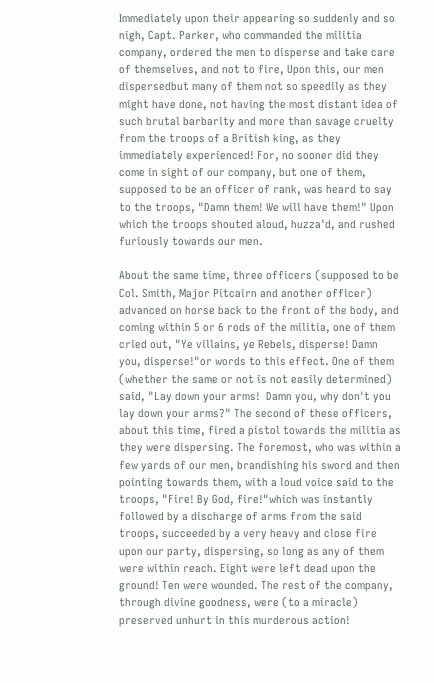Immediately upon their appearing so suddenly and so nigh, Capt. Parker, who commanded the militia company, ordered the men to disperse and take care of themselves, and not to fire, Upon this, our men dispersedbut many of them not so speedily as they might have done, not having the most distant idea of such brutal barbarity and more than savage cruelty from the troops of a British king, as they immediately experienced! For, no sooner did they come in sight of our company, but one of them, supposed to be an officer of rank, was heard to say to the troops, "Damn them! We will have them!" Upon which the troops shouted aloud, huzza'd, and rushed furiously towards our men.

About the same time, three officers (supposed to be Col. Smith, Major Pitcairn and another officer) advanced on horse back to the front of the body, and coming within 5 or 6 rods of the militia, one of them cried out, "Ye villains, ye Rebels, disperse! Damn you, disperse!"or words to this effect. One of them (whether the same or not is not easily determined) said, "Lay down your arms!  Damn you, why don't you lay down your arms?" The second of these officers, about this time, fired a pistol towards the militia as they were dispersing. The foremost, who was within a few yards of our men, brandishing his sword and then pointing towards them, with a loud voice said to the troops, "Fire! By God, fire!"which was instantly followed by a discharge of arms from the said troops, succeeded by a very heavy and close fire upon our party, dispersing, so long as any of them were within reach. Eight were left dead upon the ground! Ten were wounded. The rest of the company, through divine goodness, were (to a miracle) preserved unhurt in this murderous action!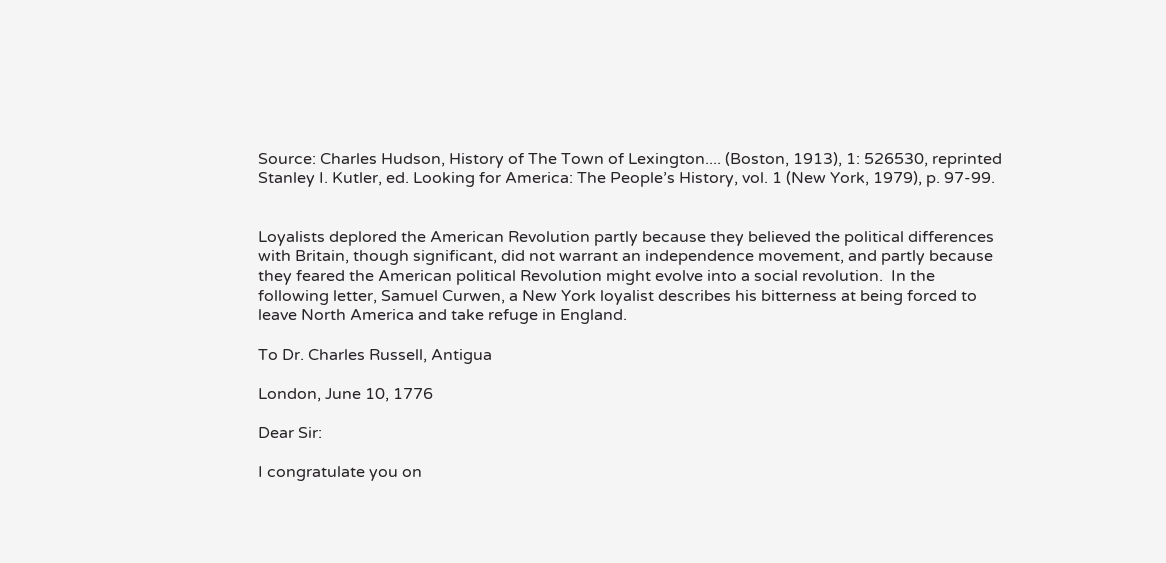Source: Charles Hudson, History of The Town of Lexington.... (Boston, 1913), 1: 526530, reprinted Stanley I. Kutler, ed. Looking for America: The People’s History, vol. 1 (New York, 1979), p. 97-99.


Loyalists deplored the American Revolution partly because they believed the political differences with Britain, though significant, did not warrant an independence movement, and partly because they feared the American political Revolution might evolve into a social revolution.  In the following letter, Samuel Curwen, a New York loyalist describes his bitterness at being forced to leave North America and take refuge in England.

To Dr. Charles Russell, Antigua

London, June 10, 1776

Dear Sir:

I congratulate you on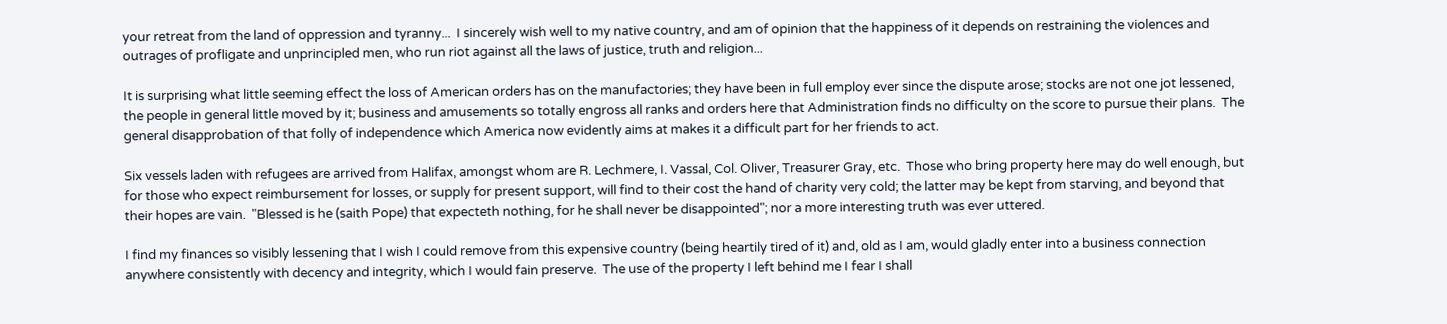your retreat from the land of oppression and tyranny...  I sincerely wish well to my native country, and am of opinion that the happiness of it depends on restraining the violences and outrages of profligate and unprincipled men, who run riot against all the laws of justice, truth and religion...

It is surprising what little seeming effect the loss of American orders has on the manufactories; they have been in full employ ever since the dispute arose; stocks are not one jot lessened, the people in general little moved by it; business and amusements so totally engross all ranks and orders here that Administration finds no difficulty on the score to pursue their plans.  The general disapprobation of that folly of independence which America now evidently aims at makes it a difficult part for her friends to act.

Six vessels laden with refugees are arrived from Halifax, amongst whom are R. Lechmere, I. Vassal, Col. Oliver, Treasurer Gray, etc.  Those who bring property here may do well enough, but for those who expect reimbursement for losses, or supply for present support, will find to their cost the hand of charity very cold; the latter may be kept from starving, and beyond that their hopes are vain.  "Blessed is he (saith Pope) that expecteth nothing, for he shall never be disappointed"; nor a more interesting truth was ever uttered.

I find my finances so visibly lessening that I wish I could remove from this expensive country (being heartily tired of it) and, old as I am, would gladly enter into a business connection anywhere consistently with decency and integrity, which I would fain preserve.  The use of the property I left behind me I fear I shall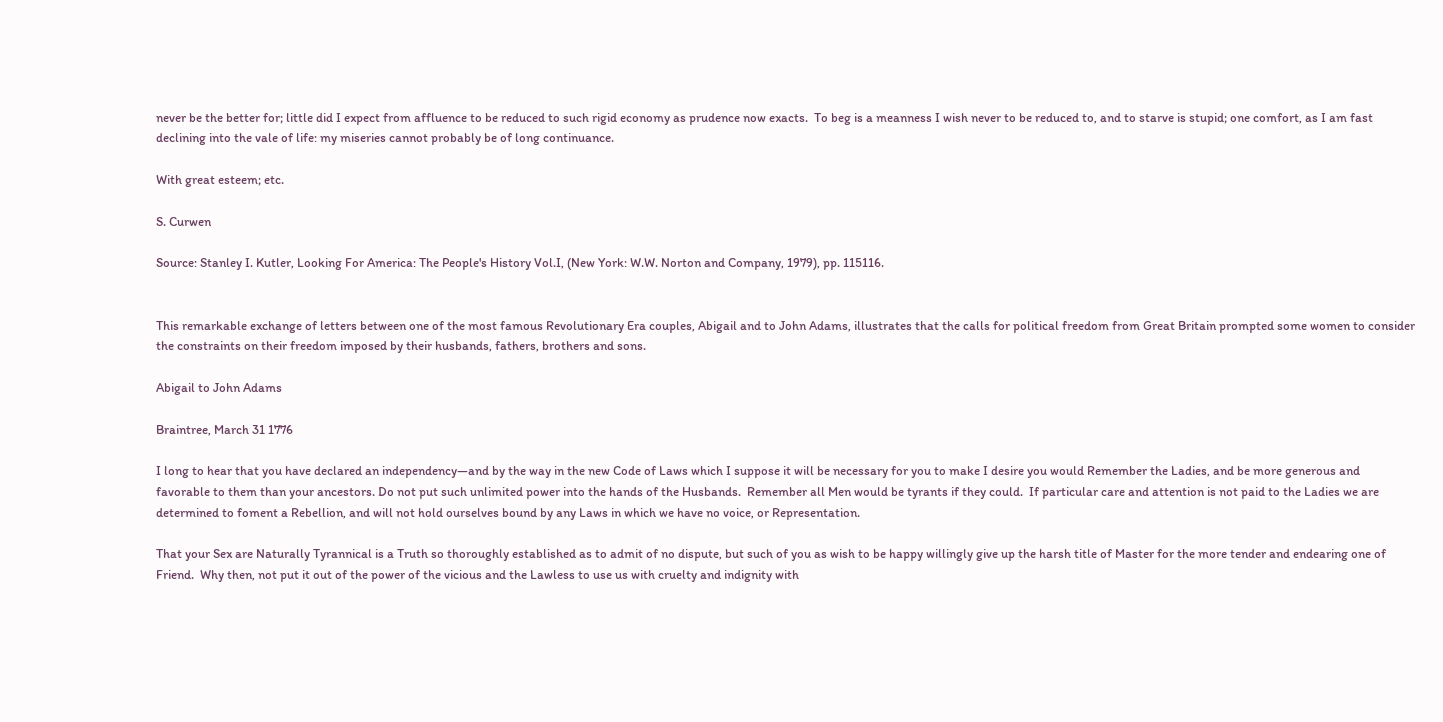never be the better for; little did I expect from affluence to be reduced to such rigid economy as prudence now exacts.  To beg is a meanness I wish never to be reduced to, and to starve is stupid; one comfort, as I am fast declining into the vale of life: my miseries cannot probably be of long continuance.

With great esteem; etc.

S. Curwen

Source: Stanley I. Kutler, Looking For America: The People's History Vol.I, (New York: W.W. Norton and Company, 1979), pp. 115116.


This remarkable exchange of letters between one of the most famous Revolutionary Era couples, Abigail and to John Adams, illustrates that the calls for political freedom from Great Britain prompted some women to consider the constraints on their freedom imposed by their husbands, fathers, brothers and sons.

Abigail to John Adams

Braintree, March 31 1776

I long to hear that you have declared an independency—and by the way in the new Code of Laws which I suppose it will be necessary for you to make I desire you would Remember the Ladies, and be more generous and favorable to them than your ancestors. Do not put such unlimited power into the hands of the Husbands.  Remember all Men would be tyrants if they could.  If particular care and attention is not paid to the Ladies we are determined to foment a Rebellion, and will not hold ourselves bound by any Laws in which we have no voice, or Representation.

That your Sex are Naturally Tyrannical is a Truth so thoroughly established as to admit of no dispute, but such of you as wish to be happy willingly give up the harsh title of Master for the more tender and endearing one of Friend.  Why then, not put it out of the power of the vicious and the Lawless to use us with cruelty and indignity with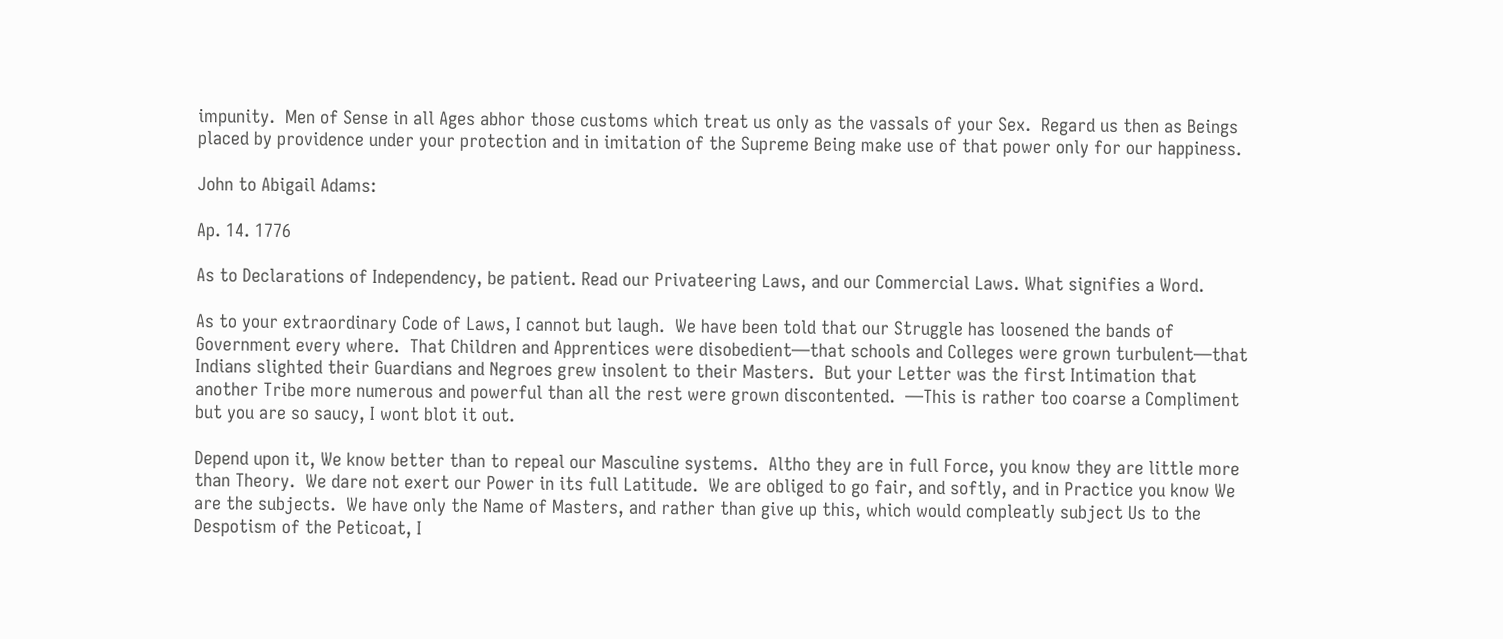impunity.  Men of Sense in all Ages abhor those customs which treat us only as the vassals of your Sex.  Regard us then as Beings placed by providence under your protection and in imitation of the Supreme Being make use of that power only for our happiness.

John to Abigail Adams:

Ap. 14. 1776

As to Declarations of Independency, be patient. Read our Privateering Laws, and our Commercial Laws. What signifies a Word.

As to your extraordinary Code of Laws, I cannot but laugh.  We have been told that our Struggle has loosened the bands of Government every where.  That Children and Apprentices were disobedient—that schools and Colleges were grown turbulent—that Indians slighted their Guardians and Negroes grew insolent to their Masters.  But your Letter was the first Intimation that another Tribe more numerous and powerful than all the rest were grown discontented.  —This is rather too coarse a Compliment but you are so saucy, I wont blot it out.

Depend upon it, We know better than to repeal our Masculine systems.  Altho they are in full Force, you know they are little more than Theory.  We dare not exert our Power in its full Latitude.  We are obliged to go fair, and softly, and in Practice you know We are the subjects.  We have only the Name of Masters, and rather than give up this, which would compleatly subject Us to the Despotism of the Peticoat, I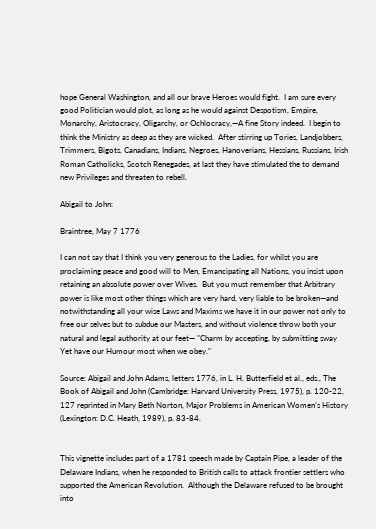hope General Washington, and all our brave Heroes would fight.  I am sure every good Politician would plot, as long as he would against Despotism, Empire, Monarchy, Aristocracy, Oligarchy, or Ochlocracy,—A fine Story indeed.  I begin to think the Ministry as deep as they are wicked.  After stirring up Tories, Landjobbers, Trimmers, Bigots, Canadians, Indians, Negroes, Hanoverians, Hessians, Russians, Irish Roman Catholicks, Scotch Renegades, at last they have stimulated the to demand new Privileges and threaten to rebell.

Abigail to John:

Braintree, May 7 1776

I can not say that I think you very generous to the Ladies, for whilst you are proclaiming peace and good will to Men, Emancipating all Nations, you insist upon retaining an absolute power over Wives.  But you must remember that Arbitrary power is like most other things which are very hard, very liable to be broken—and notwithstanding all your wise Laws and Maxims we have it in our power not only to free our selves but to subdue our Masters, and without violence throw both your natural and legal authority at our feet— "Charm by accepting, by submitting sway  Yet have our Humour most when we obey."

Source: Abigail and John Adams, letters 1776, in L. H. Butterfield et al., eds., The Book of Abigail and John (Cambridge: Harvard University Press, 1975), p. 120-22, 127 reprinted in Mary Beth Norton, Major Problems in American Women’s History (Lexington: D.C. Heath, 1989), p. 83-84.


This vignette includes part of a 1781 speech made by Captain Pipe, a leader of the Delaware Indians, when he responded to British calls to attack frontier settlers who supported the American Revolution.  Although the Delaware refused to be brought into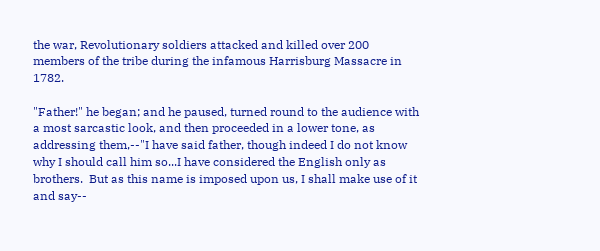the war, Revolutionary soldiers attacked and killed over 200 members of the tribe during the infamous Harrisburg Massacre in 1782.

"Father!" he began; and he paused, turned round to the audience with a most sarcastic look, and then proceeded in a lower tone, as addressing them,--"I have said father, though indeed I do not know why I should call him so...I have considered the English only as brothers.  But as this name is imposed upon us, I shall make use of it and say--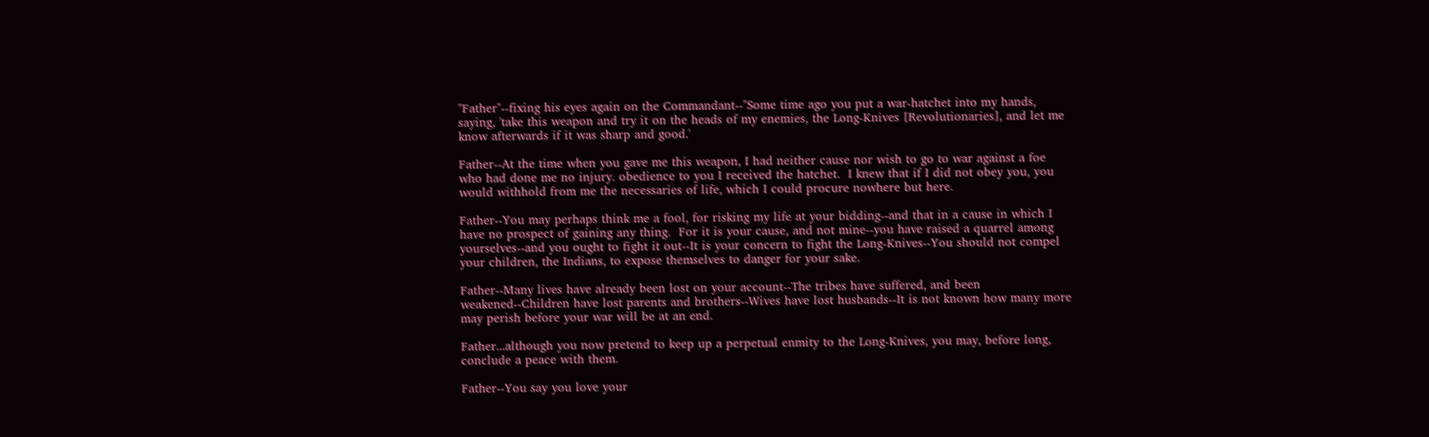"Father"--fixing his eyes again on the Commandant--"Some time ago you put a war-hatchet into my hands, saying, 'take this weapon and try it on the heads of my enemies, the Long-Knives [Revolutionaries], and let me know afterwards if it was sharp and good.'

Father--At the time when you gave me this weapon, I had neither cause nor wish to go to war against a foe who had done me no injury. obedience to you I received the hatchet.  I knew that if I did not obey you, you would withhold from me the necessaries of life, which I could procure nowhere but here.

Father--You may perhaps think me a fool, for risking my life at your bidding--and that in a cause in which I have no prospect of gaining any thing.  For it is your cause, and not mine--you have raised a quarrel among yourselves--and you ought to fight it out--It is your concern to fight the Long-Knives--You should not compel your children, the Indians, to expose themselves to danger for your sake.

Father--Many lives have already been lost on your account--The tribes have suffered, and been weakened--Children have lost parents and brothers--Wives have lost husbands--It is not known how many more may perish before your war will be at an end.

Father...although you now pretend to keep up a perpetual enmity to the Long-Knives, you may, before long, conclude a peace with them.

Father--You say you love your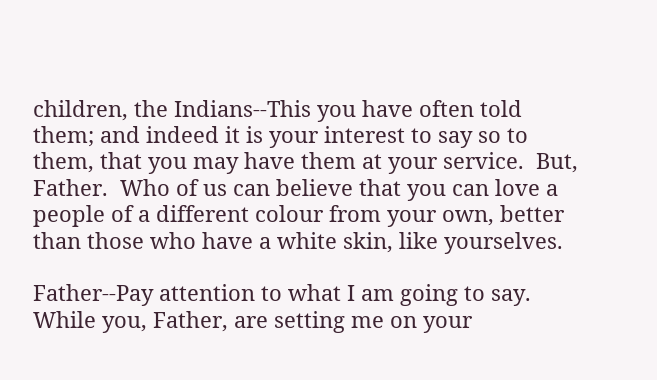children, the Indians--This you have often told them; and indeed it is your interest to say so to them, that you may have them at your service.  But, Father.  Who of us can believe that you can love a people of a different colour from your own, better than those who have a white skin, like yourselves.

Father--Pay attention to what I am going to say.  While you, Father, are setting me on your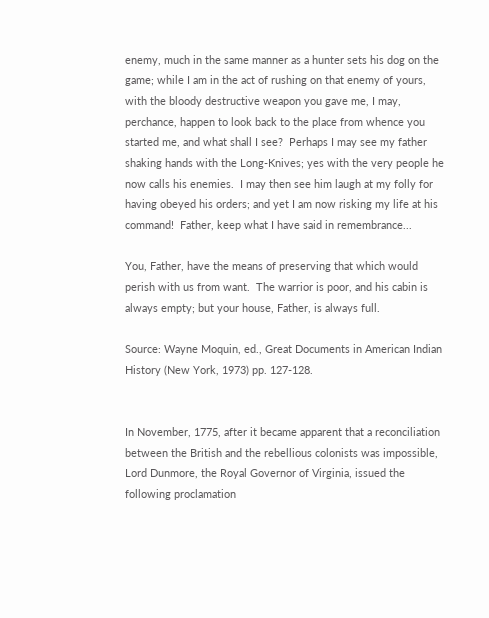enemy, much in the same manner as a hunter sets his dog on the game; while I am in the act of rushing on that enemy of yours, with the bloody destructive weapon you gave me, I may, perchance, happen to look back to the place from whence you started me, and what shall I see?  Perhaps I may see my father shaking hands with the Long-Knives; yes with the very people he now calls his enemies.  I may then see him laugh at my folly for having obeyed his orders; and yet I am now risking my life at his command!  Father, keep what I have said in remembrance...

You, Father, have the means of preserving that which would perish with us from want.  The warrior is poor, and his cabin is always empty; but your house, Father, is always full.

Source: Wayne Moquin, ed., Great Documents in American Indian History (New York, 1973) pp. 127-128.


In November, 1775, after it became apparent that a reconciliation between the British and the rebellious colonists was impossible, Lord Dunmore, the Royal Governor of Virginia, issued the following proclamation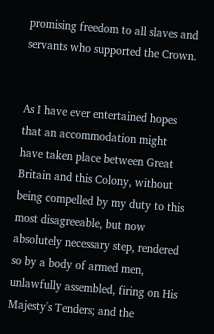promising freedom to all slaves and servants who supported the Crown.


As I have ever entertained hopes that an accommodation might have taken place between Great Britain and this Colony, without being compelled by my duty to this most disagreeable, but now absolutely necessary step, rendered so by a body of armed men, unlawfully assembled, firing on His Majesty's Tenders; and the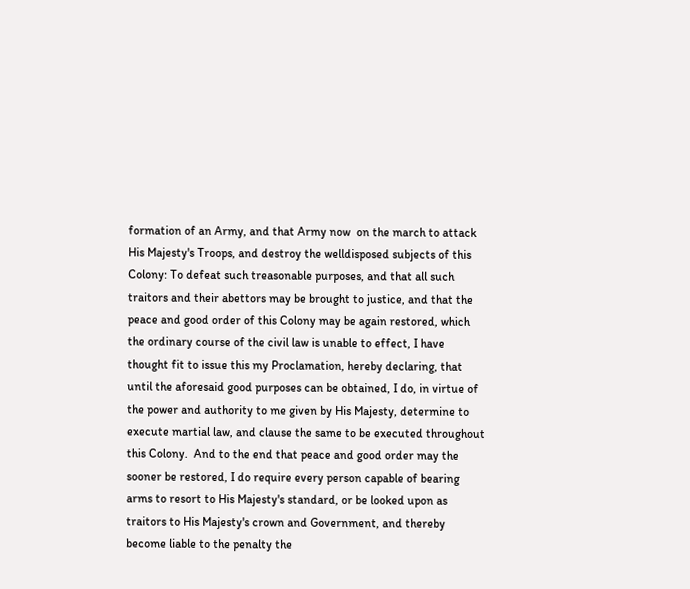formation of an Army, and that Army now  on the march to attack His Majesty's Troops, and destroy the welldisposed subjects of this Colony: To defeat such treasonable purposes, and that all such traitors and their abettors may be brought to justice, and that the peace and good order of this Colony may be again restored, which the ordinary course of the civil law is unable to effect, I have thought fit to issue this my Proclamation, hereby declaring, that until the aforesaid good purposes can be obtained, I do, in virtue of the power and authority to me given by His Majesty, determine to execute martial law, and clause the same to be executed throughout this Colony.  And to the end that peace and good order may the sooner be restored, I do require every person capable of bearing arms to resort to His Majesty's standard, or be looked upon as traitors to His Majesty's crown and Government, and thereby become liable to the penalty the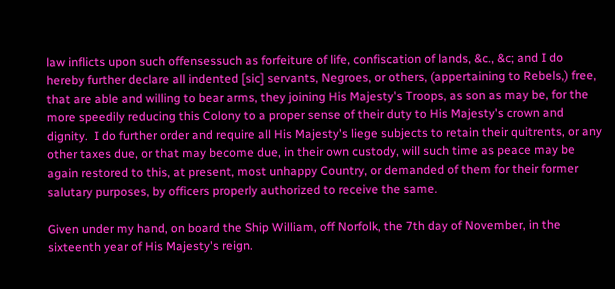law inflicts upon such offensessuch as forfeiture of life, confiscation of lands, &c., &c; and I do hereby further declare all indented [sic] servants, Negroes, or others, (appertaining to Rebels,) free, that are able and willing to bear arms, they joining His Majesty's Troops, as son as may be, for the more speedily reducing this Colony to a proper sense of their duty to His Majesty's crown and dignity.  I do further order and require all His Majesty's liege subjects to retain their quitrents, or any other taxes due, or that may become due, in their own custody, will such time as peace may be again restored to this, at present, most unhappy Country, or demanded of them for their former salutary purposes, by officers properly authorized to receive the same.

Given under my hand, on board the Ship William, off Norfolk, the 7th day of November, in the sixteenth year of His Majesty's reign.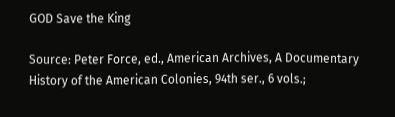GOD Save the King

Source: Peter Force, ed., American Archives, A Documentary History of the American Colonies, 94th ser., 6 vols.;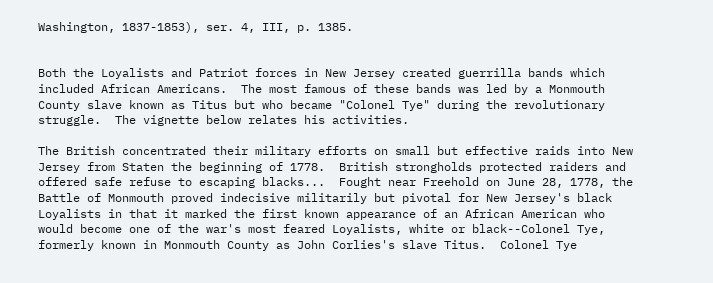Washington, 1837-1853), ser. 4, III, p. 1385.


Both the Loyalists and Patriot forces in New Jersey created guerrilla bands which included African Americans.  The most famous of these bands was led by a Monmouth County slave known as Titus but who became "Colonel Tye" during the revolutionary struggle.  The vignette below relates his activities.

The British concentrated their military efforts on small but effective raids into New Jersey from Staten the beginning of 1778.  British strongholds protected raiders and offered safe refuse to escaping blacks...  Fought near Freehold on June 28, 1778, the Battle of Monmouth proved indecisive militarily but pivotal for New Jersey's black Loyalists in that it marked the first known appearance of an African American who would become one of the war's most feared Loyalists, white or black--Colonel Tye, formerly known in Monmouth County as John Corlies's slave Titus.  Colonel Tye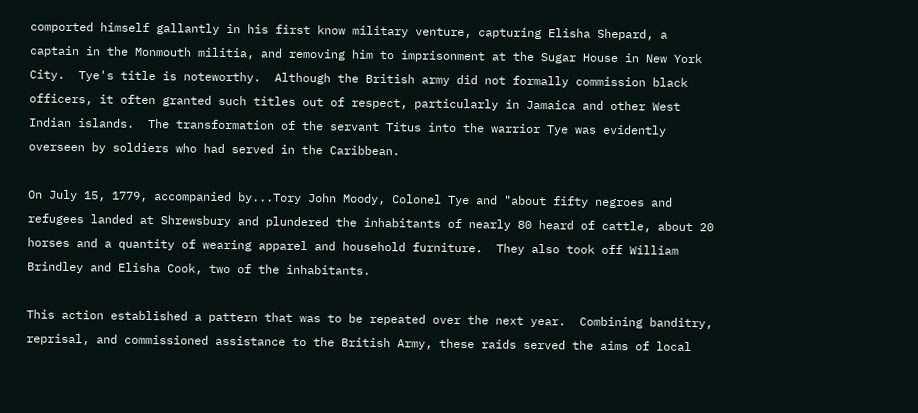comported himself gallantly in his first know military venture, capturing Elisha Shepard, a captain in the Monmouth militia, and removing him to imprisonment at the Sugar House in New York City.  Tye's title is noteworthy.  Although the British army did not formally commission black officers, it often granted such titles out of respect, particularly in Jamaica and other West Indian islands.  The transformation of the servant Titus into the warrior Tye was evidently overseen by soldiers who had served in the Caribbean.

On July 15, 1779, accompanied by...Tory John Moody, Colonel Tye and "about fifty negroes and refugees landed at Shrewsbury and plundered the inhabitants of nearly 80 heard of cattle, about 20 horses and a quantity of wearing apparel and household furniture.  They also took off William Brindley and Elisha Cook, two of the inhabitants.

This action established a pattern that was to be repeated over the next year.  Combining banditry, reprisal, and commissioned assistance to the British Army, these raids served the aims of local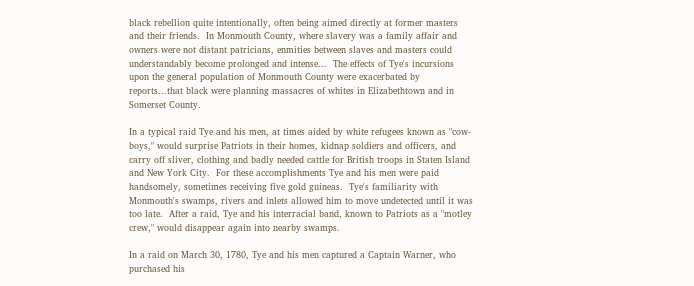black rebellion quite intentionally, often being aimed directly at former masters and their friends.  In Monmouth County, where slavery was a family affair and owners were not distant patricians, enmities between slaves and masters could understandably become prolonged and intense...  The effects of Tye's incursions upon the general population of Monmouth County were exacerbated by reports...that black were planning massacres of whites in Elizabethtown and in Somerset County.

In a typical raid Tye and his men, at times aided by white refugees known as "cow-boys," would surprise Patriots in their homes, kidnap soldiers and officers, and carry off sliver, clothing and badly needed cattle for British troops in Staten Island and New York City.  For these accomplishments Tye and his men were paid handsomely, sometimes receiving five gold guineas.  Tye's familiarity with Monmouth's swamps, rivers and inlets allowed him to move undetected until it was too late.  After a raid, Tye and his interracial band, known to Patriots as a "motley crew," would disappear again into nearby swamps.

In a raid on March 30, 1780, Tye and his men captured a Captain Warner, who purchased his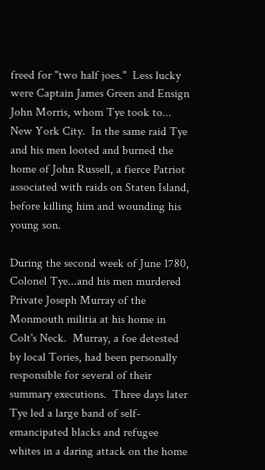freed for "two half joes."  Less lucky were Captain James Green and Ensign John Morris, whom Tye took to... New York City.  In the same raid Tye and his men looted and burned the home of John Russell, a fierce Patriot associated with raids on Staten Island, before killing him and wounding his young son.

During the second week of June 1780, Colonel Tye...and his men murdered Private Joseph Murray of the Monmouth militia at his home in Colt's Neck.  Murray, a foe detested by local Tories, had been personally responsible for several of their summary executions.  Three days later Tye led a large band of self-emancipated blacks and refugee whites in a daring attack on the home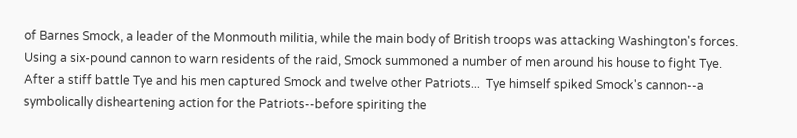of Barnes Smock, a leader of the Monmouth militia, while the main body of British troops was attacking Washington's forces.  Using a six-pound cannon to warn residents of the raid, Smock summoned a number of men around his house to fight Tye.  After a stiff battle Tye and his men captured Smock and twelve other Patriots...  Tye himself spiked Smock's cannon--a symbolically disheartening action for the Patriots--before spiriting the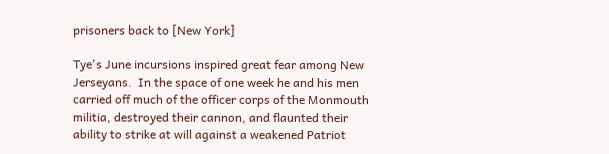prisoners back to [New York]

Tye's June incursions inspired great fear among New Jerseyans.  In the space of one week he and his men carried off much of the officer corps of the Monmouth militia, destroyed their cannon, and flaunted their ability to strike at will against a weakened Patriot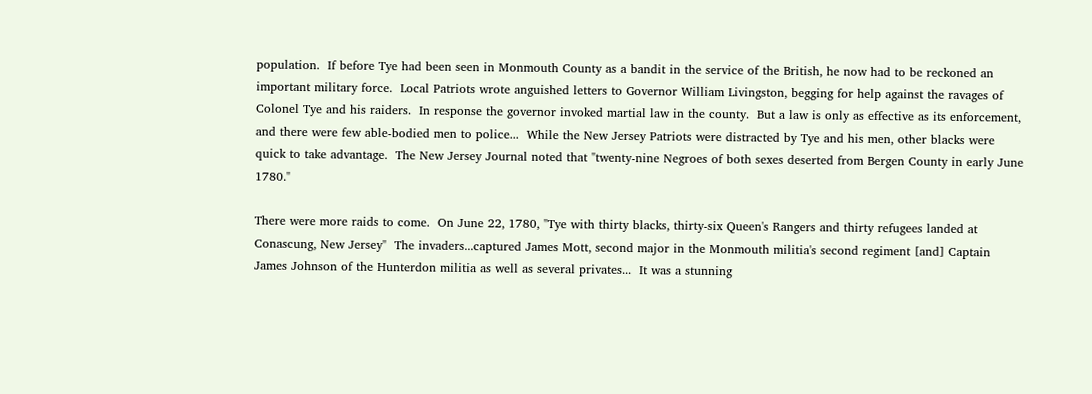population.  If before Tye had been seen in Monmouth County as a bandit in the service of the British, he now had to be reckoned an important military force.  Local Patriots wrote anguished letters to Governor William Livingston, begging for help against the ravages of Colonel Tye and his raiders.  In response the governor invoked martial law in the county.  But a law is only as effective as its enforcement, and there were few able-bodied men to police...  While the New Jersey Patriots were distracted by Tye and his men, other blacks were quick to take advantage.  The New Jersey Journal noted that "twenty-nine Negroes of both sexes deserted from Bergen County in early June 1780."

There were more raids to come.  On June 22, 1780, "Tye with thirty blacks, thirty-six Queen's Rangers and thirty refugees landed at Conascung, New Jersey"  The invaders...captured James Mott, second major in the Monmouth militia's second regiment [and] Captain James Johnson of the Hunterdon militia as well as several privates...  It was a stunning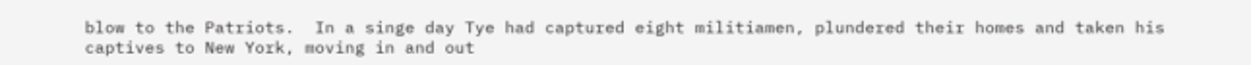blow to the Patriots.  In a singe day Tye had captured eight militiamen, plundered their homes and taken his captives to New York, moving in and out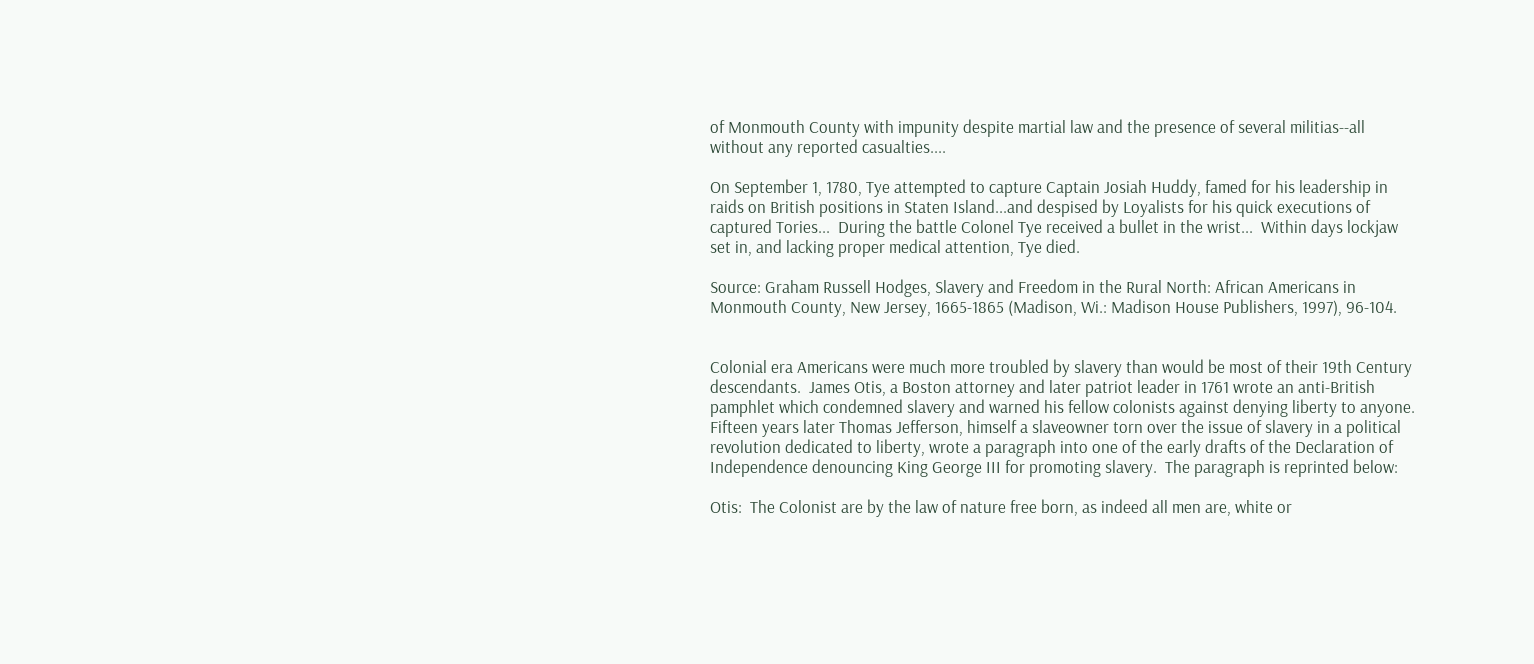of Monmouth County with impunity despite martial law and the presence of several militias--all without any reported casualties....

On September 1, 1780, Tye attempted to capture Captain Josiah Huddy, famed for his leadership in raids on British positions in Staten Island...and despised by Loyalists for his quick executions of captured Tories...  During the battle Colonel Tye received a bullet in the wrist...  Within days lockjaw set in, and lacking proper medical attention, Tye died.

Source: Graham Russell Hodges, Slavery and Freedom in the Rural North: African Americans in Monmouth County, New Jersey, 1665-1865 (Madison, Wi.: Madison House Publishers, 1997), 96-104.


Colonial era Americans were much more troubled by slavery than would be most of their 19th Century descendants.  James Otis, a Boston attorney and later patriot leader in 1761 wrote an anti-British pamphlet which condemned slavery and warned his fellow colonists against denying liberty to anyone.  Fifteen years later Thomas Jefferson, himself a slaveowner torn over the issue of slavery in a political revolution dedicated to liberty, wrote a paragraph into one of the early drafts of the Declaration of Independence denouncing King George III for promoting slavery.  The paragraph is reprinted below:

Otis:  The Colonist are by the law of nature free born, as indeed all men are, white or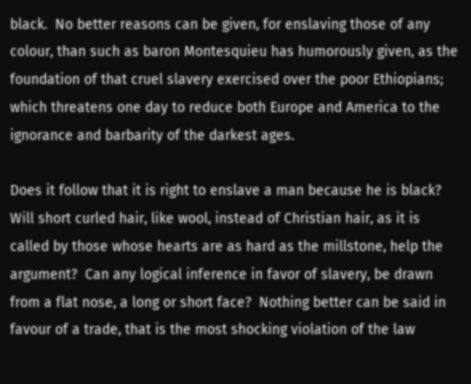black.  No better reasons can be given, for enslaving those of any colour, than such as baron Montesquieu has humorously given, as the foundation of that cruel slavery exercised over the poor Ethiopians; which threatens one day to reduce both Europe and America to the ignorance and barbarity of the darkest ages.

Does it follow that it is right to enslave a man because he is black?  Will short curled hair, like wool, instead of Christian hair, as it is called by those whose hearts are as hard as the millstone, help the argument?  Can any logical inference in favor of slavery, be drawn from a flat nose, a long or short face?  Nothing better can be said in favour of a trade, that is the most shocking violation of the law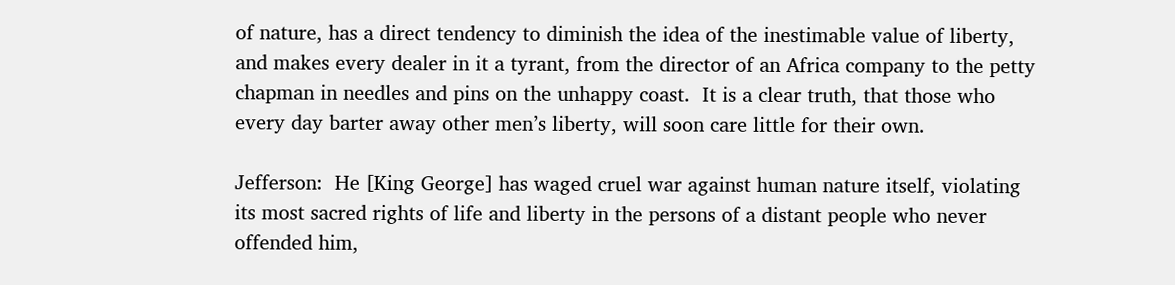of nature, has a direct tendency to diminish the idea of the inestimable value of liberty, and makes every dealer in it a tyrant, from the director of an Africa company to the petty chapman in needles and pins on the unhappy coast.  It is a clear truth, that those who every day barter away other men’s liberty, will soon care little for their own.

Jefferson:  He [King George] has waged cruel war against human nature itself, violating its most sacred rights of life and liberty in the persons of a distant people who never offended him,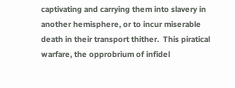captivating and carrying them into slavery in another hemisphere, or to incur miserable death in their transport thither.  This piratical warfare, the opprobrium of infidel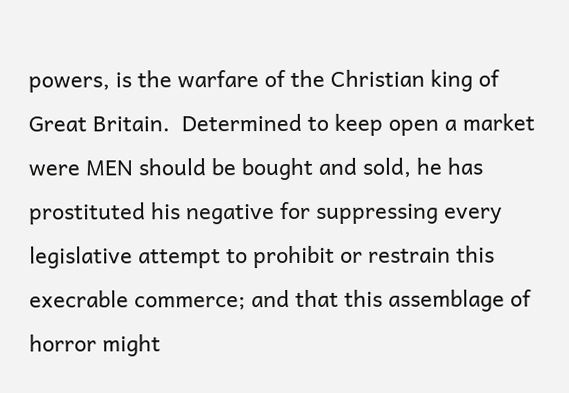powers, is the warfare of the Christian king of Great Britain.  Determined to keep open a market were MEN should be bought and sold, he has prostituted his negative for suppressing every legislative attempt to prohibit or restrain this execrable commerce; and that this assemblage of horror might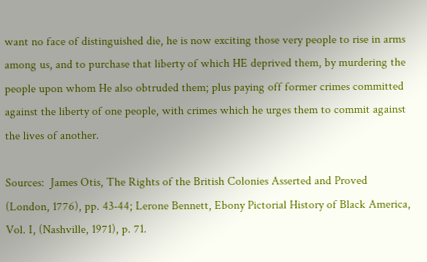want no face of distinguished die, he is now exciting those very people to rise in arms among us, and to purchase that liberty of which HE deprived them, by murdering the people upon whom He also obtruded them; plus paying off former crimes committed against the liberty of one people, with crimes which he urges them to commit against the lives of another.

Sources:  James Otis, The Rights of the British Colonies Asserted and Proved (London, 1776), pp. 43-44; Lerone Bennett, Ebony Pictorial History of Black America, Vol. I, (Nashville, 1971), p. 71.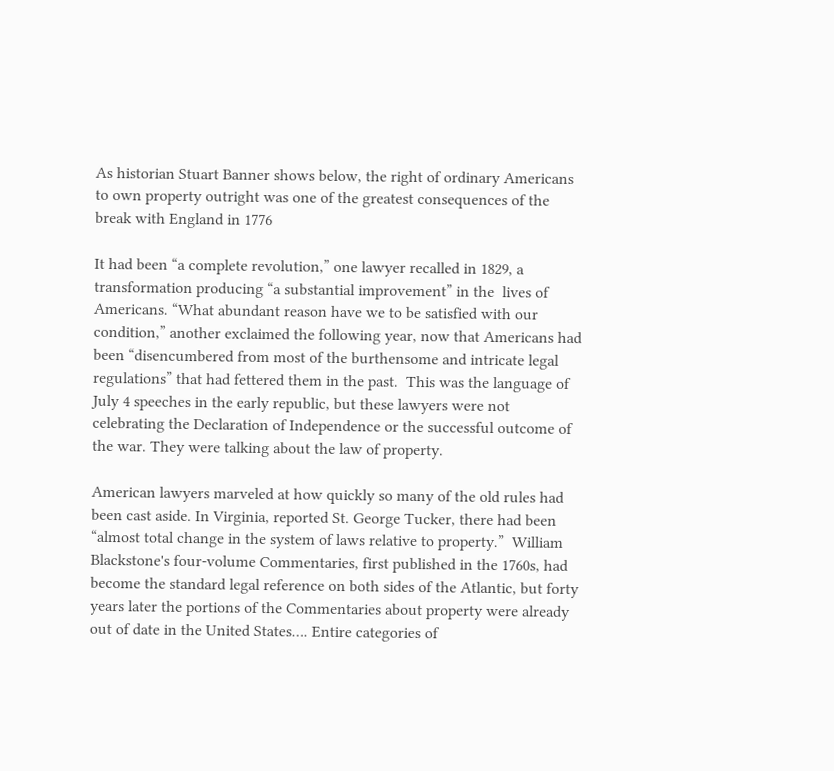As historian Stuart Banner shows below, the right of ordinary Americans to own property outright was one of the greatest consequences of the break with England in 1776

It had been “a complete revolution,” one lawyer recalled in 1829, a transformation producing “a substantial improvement” in the  lives of Americans. “What abundant reason have we to be satisfied with our condition,” another exclaimed the following year, now that Americans had been “disencumbered from most of the burthensome and intricate legal regulations” that had fettered them in the past.  This was the language of July 4 speeches in the early republic, but these lawyers were not celebrating the Declaration of Independence or the successful outcome of the war. They were talking about the law of property.

American lawyers marveled at how quickly so many of the old rules had been cast aside. In Virginia, reported St. George Tucker, there had been “almost total change in the system of laws relative to property.”  William Blackstone's four-volume Commentaries, first published in the 1760s, had become the standard legal reference on both sides of the Atlantic, but forty years later the portions of the Commentaries about property were already out of date in the United States…. Entire categories of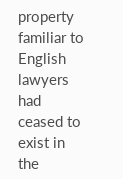property familiar to English lawyers had ceased to exist in the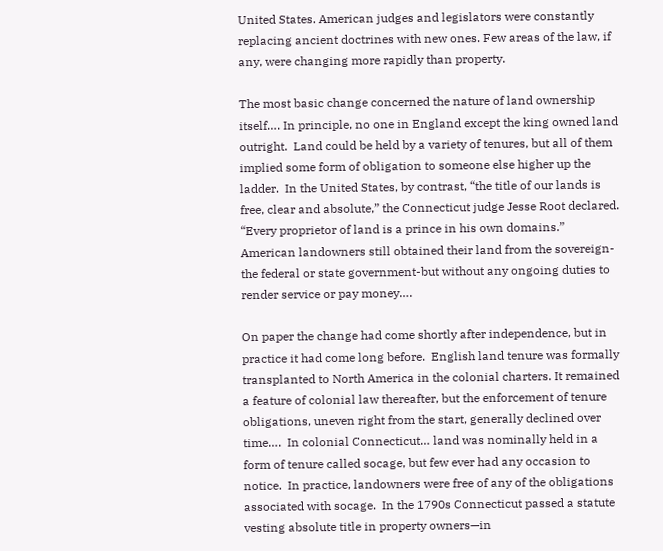United States. American judges and legislators were constantly replacing ancient doctrines with new ones. Few areas of the law, if any, were changing more rapidly than property.

The most basic change concerned the nature of land ownership itself…. In principle, no one in England except the king owned land outright.  Land could be held by a variety of tenures, but all of them implied some form of obligation to someone else higher up the ladder.  In the United States, by contrast, “the title of our lands is free, clear and absolute,” the Connecticut judge Jesse Root declared.  “Every proprietor of land is a prince in his own domains.”  American landowners still obtained their land from the sovereign-the federal or state government-but without any ongoing duties to render service or pay money….

On paper the change had come shortly after independence, but in practice it had come long before.  English land tenure was formally transplanted to North America in the colonial charters. It remained a feature of colonial law thereafter, but the enforcement of tenure obligations, uneven right from the start, generally declined over time….  In colonial Connecticut… land was nominally held in a form of tenure called socage, but few ever had any occasion to notice.  In practice, landowners were free of any of the obligations associated with socage.  In the 1790s Connecticut passed a statute vesting absolute title in property owners—in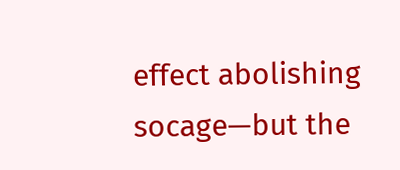effect abolishing socage—but the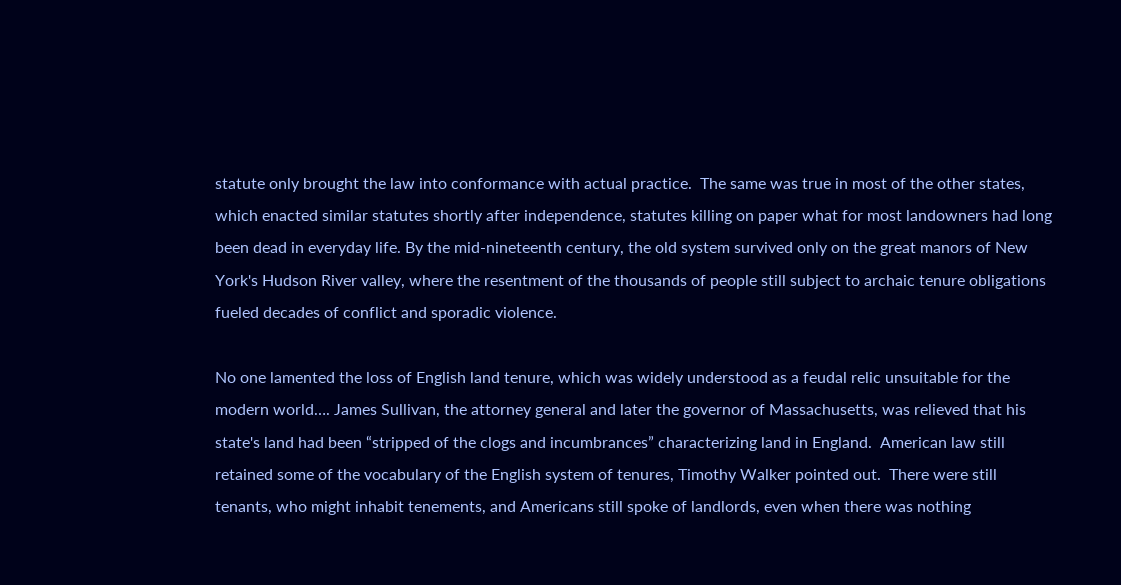statute only brought the law into conformance with actual practice.  The same was true in most of the other states, which enacted similar statutes shortly after independence, statutes killing on paper what for most landowners had long been dead in everyday life. By the mid-nineteenth century, the old system survived only on the great manors of New York's Hudson River valley, where the resentment of the thousands of people still subject to archaic tenure obligations fueled decades of conflict and sporadic violence.

No one lamented the loss of English land tenure, which was widely understood as a feudal relic unsuitable for the modern world…. James Sullivan, the attorney general and later the governor of Massachusetts, was relieved that his state's land had been “stripped of the clogs and incumbrances” characterizing land in England.  American law still retained some of the vocabulary of the English system of tenures, Timothy Walker pointed out.  There were still tenants, who might inhabit tenements, and Americans still spoke of landlords, even when there was nothing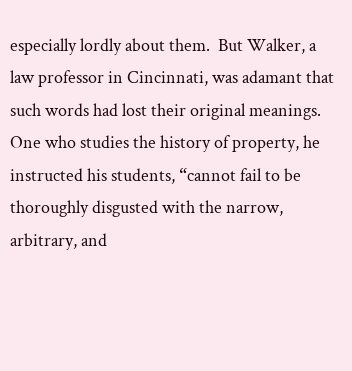especially lordly about them.  But Walker, a law professor in Cincinnati, was adamant that such words had lost their original meanings.  One who studies the history of property, he instructed his students, “cannot fail to be thoroughly disgusted with the narrow, arbitrary, and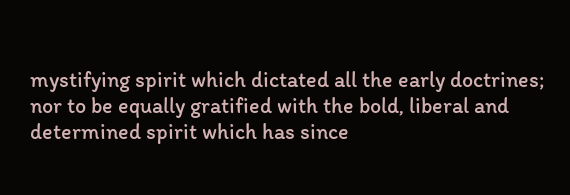mystifying spirit which dictated all the early doctrines; nor to be equally gratified with the bold, liberal and determined spirit which has since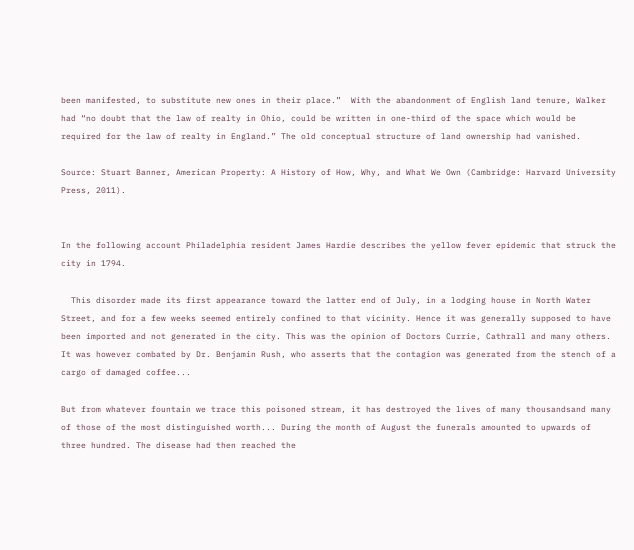been manifested, to substitute new ones in their place.”  With the abandonment of English land tenure, Walker had “no doubt that the law of realty in Ohio, could be written in one-third of the space which would be required for the law of realty in England.” The old conceptual structure of land ownership had vanished.

Source: Stuart Banner, American Property: A History of How, Why, and What We Own (Cambridge: Harvard University Press, 2011).


In the following account Philadelphia resident James Hardie describes the yellow fever epidemic that struck the city in 1794.

  This disorder made its first appearance toward the latter end of July, in a lodging house in North Water Street, and for a few weeks seemed entirely confined to that vicinity. Hence it was generally supposed to have been imported and not generated in the city. This was the opinion of Doctors Currie, Cathrall and many others. It was however combated by Dr. Benjamin Rush, who asserts that the contagion was generated from the stench of a cargo of damaged coffee...

But from whatever fountain we trace this poisoned stream, it has destroyed the lives of many thousandsand many of those of the most distinguished worth... During the month of August the funerals amounted to upwards of three hundred. The disease had then reached the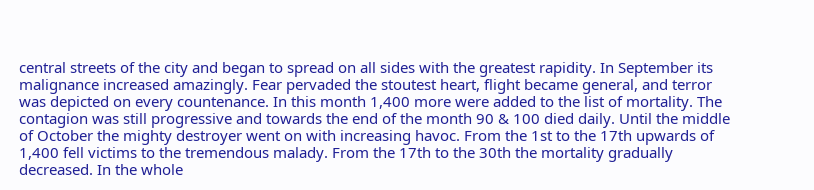central streets of the city and began to spread on all sides with the greatest rapidity. In September its malignance increased amazingly. Fear pervaded the stoutest heart, flight became general, and terror was depicted on every countenance. In this month 1,400 more were added to the list of mortality. The contagion was still progressive and towards the end of the month 90 & 100 died daily. Until the middle of October the mighty destroyer went on with increasing havoc. From the 1st to the 17th upwards of 1,400 fell victims to the tremendous malady. From the 17th to the 30th the mortality gradually decreased. In the whole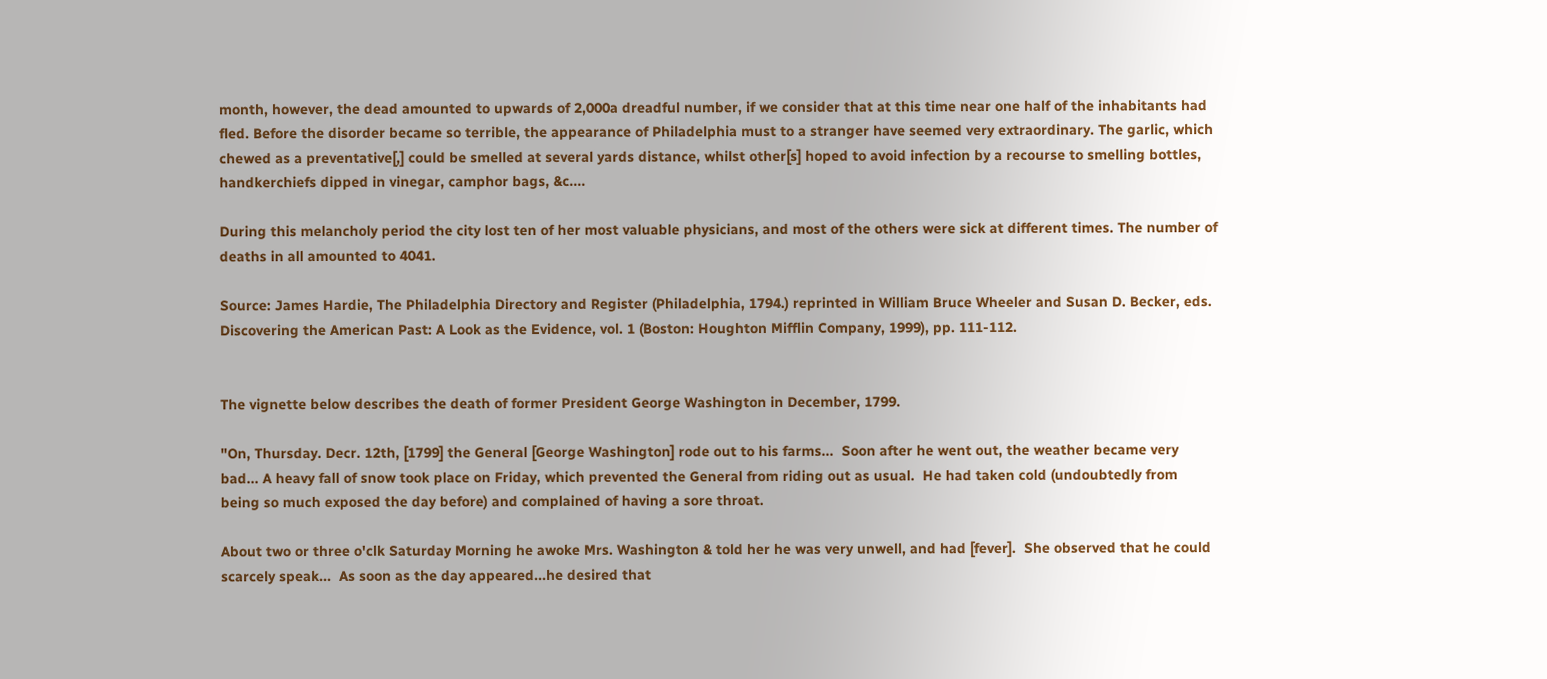month, however, the dead amounted to upwards of 2,000a dreadful number, if we consider that at this time near one half of the inhabitants had fled. Before the disorder became so terrible, the appearance of Philadelphia must to a stranger have seemed very extraordinary. The garlic, which chewed as a preventative[,] could be smelled at several yards distance, whilst other[s] hoped to avoid infection by a recourse to smelling bottles, handkerchiefs dipped in vinegar, camphor bags, &c....

During this melancholy period the city lost ten of her most valuable physicians, and most of the others were sick at different times. The number of deaths in all amounted to 4041.

Source: James Hardie, The Philadelphia Directory and Register (Philadelphia, 1794.) reprinted in William Bruce Wheeler and Susan D. Becker, eds. Discovering the American Past: A Look as the Evidence, vol. 1 (Boston: Houghton Mifflin Company, 1999), pp. 111-112.


The vignette below describes the death of former President George Washington in December, 1799.

"On, Thursday. Decr. 12th, [1799] the General [George Washington] rode out to his farms...  Soon after he went out, the weather became very bad... A heavy fall of snow took place on Friday, which prevented the General from riding out as usual.  He had taken cold (undoubtedly from being so much exposed the day before) and complained of having a sore throat.

About two or three o'clk Saturday Morning he awoke Mrs. Washington & told her he was very unwell, and had [fever].  She observed that he could scarcely speak...  As soon as the day appeared...he desired that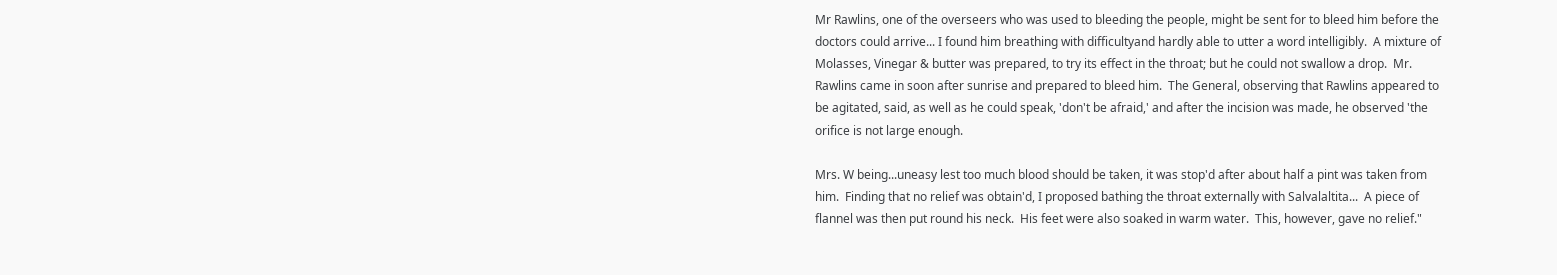Mr Rawlins, one of the overseers who was used to bleeding the people, might be sent for to bleed him before the doctors could arrive... I found him breathing with difficultyand hardly able to utter a word intelligibly.  A mixture of Molasses, Vinegar & butter was prepared, to try its effect in the throat; but he could not swallow a drop.  Mr. Rawlins came in soon after sunrise and prepared to bleed him.  The General, observing that Rawlins appeared to be agitated, said, as well as he could speak, 'don't be afraid,' and after the incision was made, he observed 'the orifice is not large enough.

Mrs. W being...uneasy lest too much blood should be taken, it was stop'd after about half a pint was taken from him.  Finding that no relief was obtain'd, I proposed bathing the throat externally with Salvalaltita...  A piece of flannel was then put round his neck.  His feet were also soaked in warm water.  This, however, gave no relief."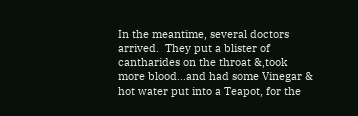In the meantime, several doctors arrived.  They put a blister of cantharides on the throat &,took more blood...and had some Vinegar & hot water put into a Teapot, for the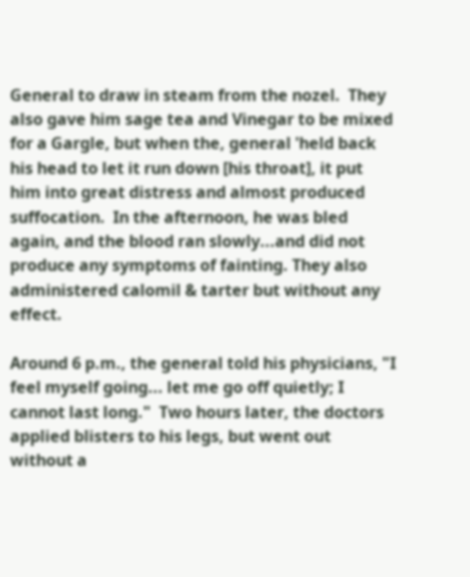General to draw in steam from the nozel.  They also gave him sage tea and Vinegar to be mixed for a Gargle, but when the, general 'held back his head to let it run down [his throat], it put him into great distress and almost produced suffocation.  In the afternoon, he was bled again, and the blood ran slowly...and did not produce any symptoms of fainting. They also administered calomil & tarter but without any effect.

Around 6 p.m., the general told his physicians, "I feel myself going... let me go off quietly; I cannot last long."  Two hours later, the doctors applied blisters to his legs, but went out without a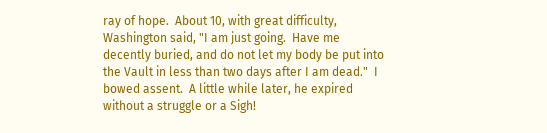ray of hope.  About 10, with great difficulty, Washington said, "I am just going.  Have me decently buried, and do not let my body be put into the Vault in less than two days after I am dead."  I bowed assent.  A little while later, he expired without a struggle or a Sigh!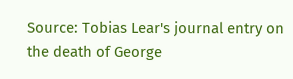Source: Tobias Lear's journal entry on the death of George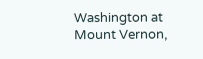Washington at Mount Vernon,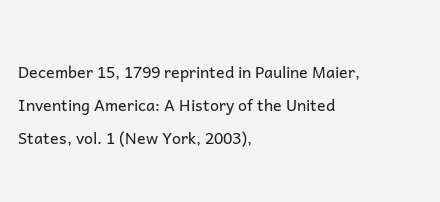December 15, 1799 reprinted in Pauline Maier, Inventing America: A History of the United States, vol. 1 (New York, 2003),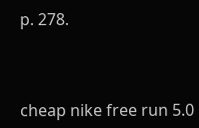p. 278.



cheap nike free run 5.0